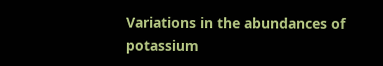Variations in the abundances of potassium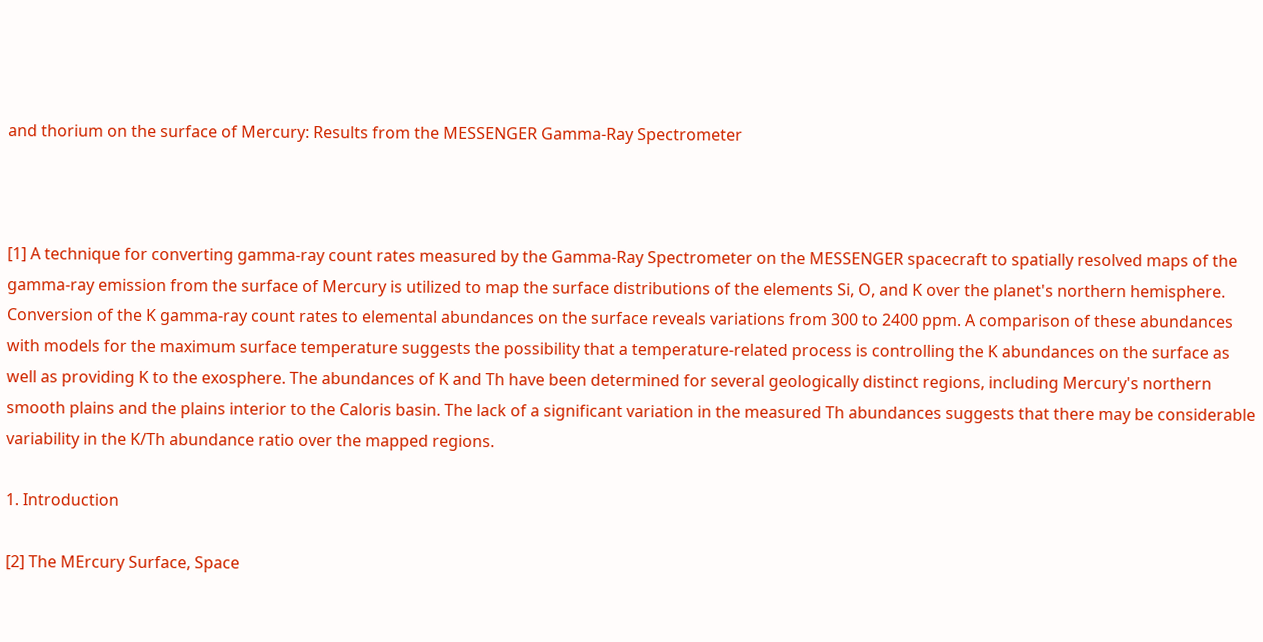and thorium on the surface of Mercury: Results from the MESSENGER Gamma-Ray Spectrometer



[1] A technique for converting gamma-ray count rates measured by the Gamma-Ray Spectrometer on the MESSENGER spacecraft to spatially resolved maps of the gamma-ray emission from the surface of Mercury is utilized to map the surface distributions of the elements Si, O, and K over the planet's northern hemisphere. Conversion of the K gamma-ray count rates to elemental abundances on the surface reveals variations from 300 to 2400 ppm. A comparison of these abundances with models for the maximum surface temperature suggests the possibility that a temperature-related process is controlling the K abundances on the surface as well as providing K to the exosphere. The abundances of K and Th have been determined for several geologically distinct regions, including Mercury's northern smooth plains and the plains interior to the Caloris basin. The lack of a significant variation in the measured Th abundances suggests that there may be considerable variability in the K/Th abundance ratio over the mapped regions.

1. Introduction

[2] The MErcury Surface, Space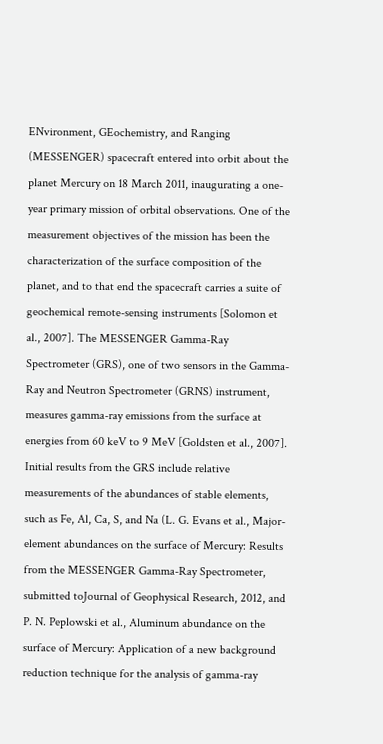ENvironment, GEochemistry, and Ranging (MESSENGER) spacecraft entered into orbit about the planet Mercury on 18 March 2011, inaugurating a one-year primary mission of orbital observations. One of the measurement objectives of the mission has been the characterization of the surface composition of the planet, and to that end the spacecraft carries a suite of geochemical remote-sensing instruments [Solomon et al., 2007]. The MESSENGER Gamma-Ray Spectrometer (GRS), one of two sensors in the Gamma-Ray and Neutron Spectrometer (GRNS) instrument, measures gamma-ray emissions from the surface at energies from 60 keV to 9 MeV [Goldsten et al., 2007]. Initial results from the GRS include relative measurements of the abundances of stable elements, such as Fe, Al, Ca, S, and Na (L. G. Evans et al., Major-element abundances on the surface of Mercury: Results from the MESSENGER Gamma-Ray Spectrometer, submitted toJournal of Geophysical Research, 2012, and P. N. Peplowski et al., Aluminum abundance on the surface of Mercury: Application of a new background reduction technique for the analysis of gamma-ray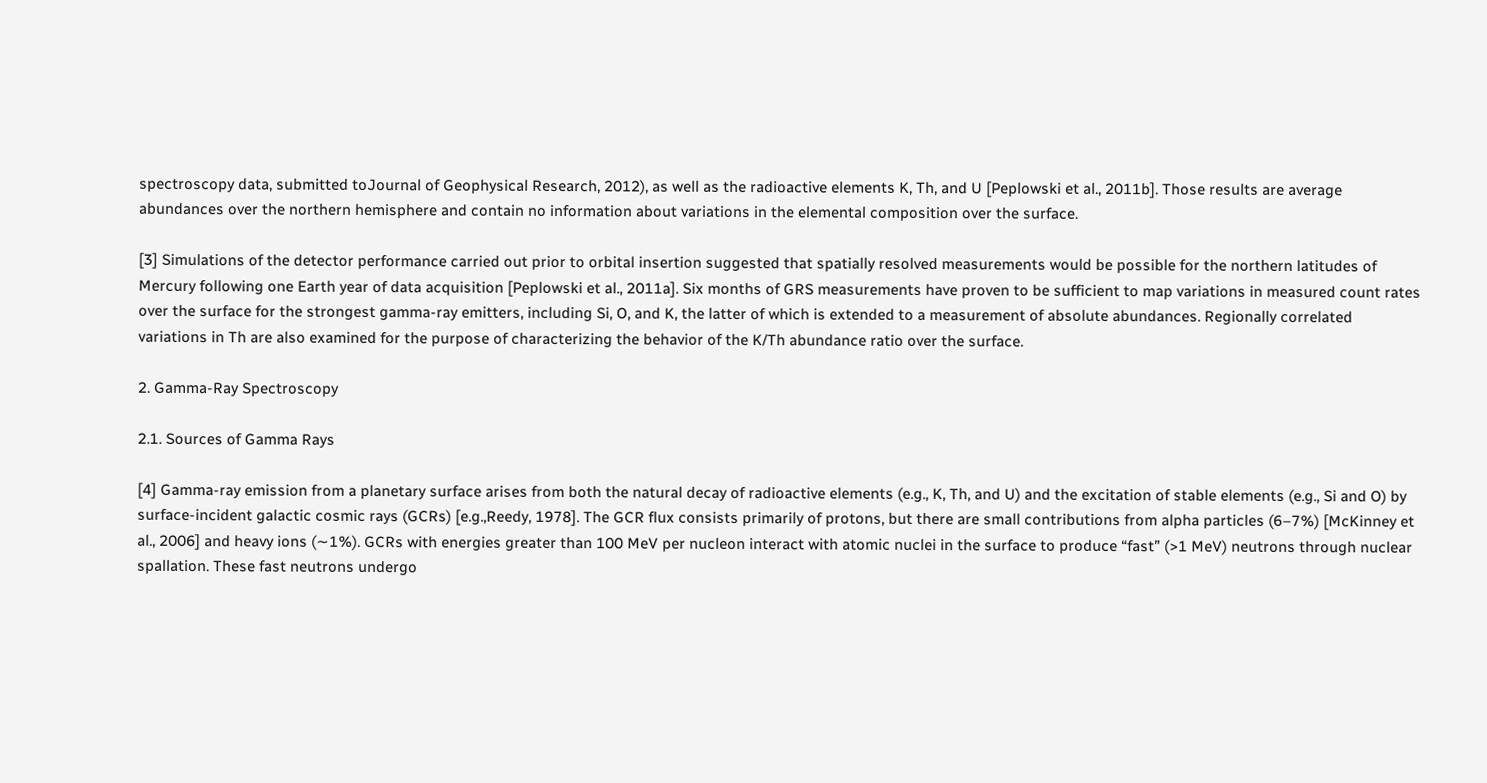spectroscopy data, submitted toJournal of Geophysical Research, 2012), as well as the radioactive elements K, Th, and U [Peplowski et al., 2011b]. Those results are average abundances over the northern hemisphere and contain no information about variations in the elemental composition over the surface.

[3] Simulations of the detector performance carried out prior to orbital insertion suggested that spatially resolved measurements would be possible for the northern latitudes of Mercury following one Earth year of data acquisition [Peplowski et al., 2011a]. Six months of GRS measurements have proven to be sufficient to map variations in measured count rates over the surface for the strongest gamma-ray emitters, including Si, O, and K, the latter of which is extended to a measurement of absolute abundances. Regionally correlated variations in Th are also examined for the purpose of characterizing the behavior of the K/Th abundance ratio over the surface.

2. Gamma-Ray Spectroscopy

2.1. Sources of Gamma Rays

[4] Gamma-ray emission from a planetary surface arises from both the natural decay of radioactive elements (e.g., K, Th, and U) and the excitation of stable elements (e.g., Si and O) by surface-incident galactic cosmic rays (GCRs) [e.g.,Reedy, 1978]. The GCR flux consists primarily of protons, but there are small contributions from alpha particles (6–7%) [McKinney et al., 2006] and heavy ions (∼1%). GCRs with energies greater than 100 MeV per nucleon interact with atomic nuclei in the surface to produce “fast” (>1 MeV) neutrons through nuclear spallation. These fast neutrons undergo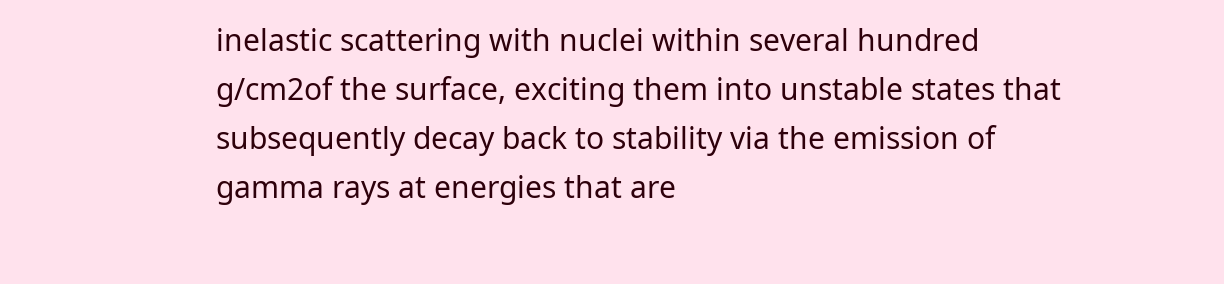inelastic scattering with nuclei within several hundred g/cm2of the surface, exciting them into unstable states that subsequently decay back to stability via the emission of gamma rays at energies that are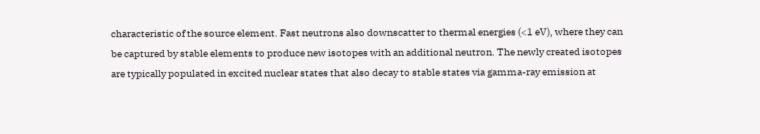characteristic of the source element. Fast neutrons also downscatter to thermal energies (<1 eV), where they can be captured by stable elements to produce new isotopes with an additional neutron. The newly created isotopes are typically populated in excited nuclear states that also decay to stable states via gamma-ray emission at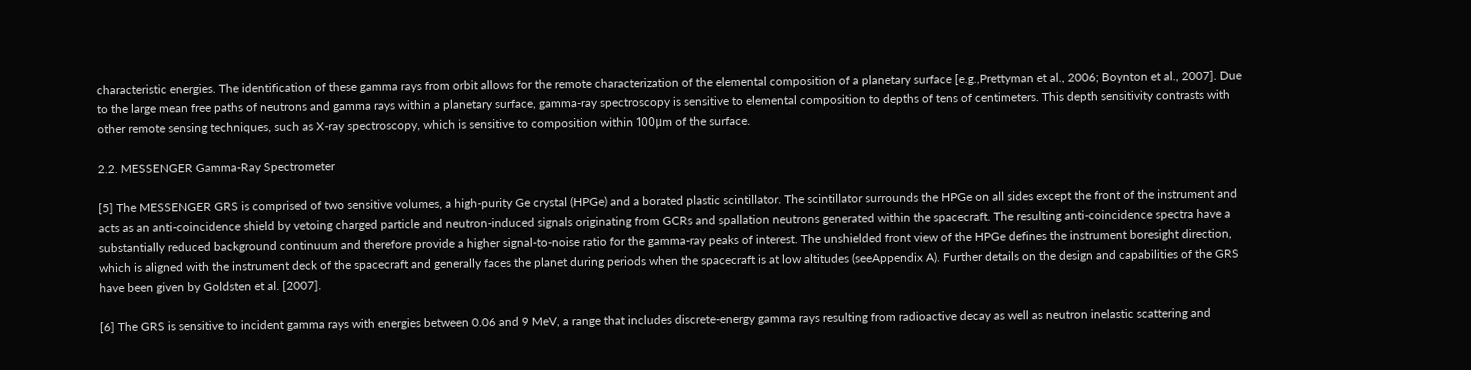characteristic energies. The identification of these gamma rays from orbit allows for the remote characterization of the elemental composition of a planetary surface [e.g.,Prettyman et al., 2006; Boynton et al., 2007]. Due to the large mean free paths of neutrons and gamma rays within a planetary surface, gamma-ray spectroscopy is sensitive to elemental composition to depths of tens of centimeters. This depth sensitivity contrasts with other remote sensing techniques, such as X-ray spectroscopy, which is sensitive to composition within 100μm of the surface.

2.2. MESSENGER Gamma-Ray Spectrometer

[5] The MESSENGER GRS is comprised of two sensitive volumes, a high-purity Ge crystal (HPGe) and a borated plastic scintillator. The scintillator surrounds the HPGe on all sides except the front of the instrument and acts as an anti-coincidence shield by vetoing charged particle and neutron-induced signals originating from GCRs and spallation neutrons generated within the spacecraft. The resulting anti-coincidence spectra have a substantially reduced background continuum and therefore provide a higher signal-to-noise ratio for the gamma-ray peaks of interest. The unshielded front view of the HPGe defines the instrument boresight direction, which is aligned with the instrument deck of the spacecraft and generally faces the planet during periods when the spacecraft is at low altitudes (seeAppendix A). Further details on the design and capabilities of the GRS have been given by Goldsten et al. [2007].

[6] The GRS is sensitive to incident gamma rays with energies between 0.06 and 9 MeV, a range that includes discrete-energy gamma rays resulting from radioactive decay as well as neutron inelastic scattering and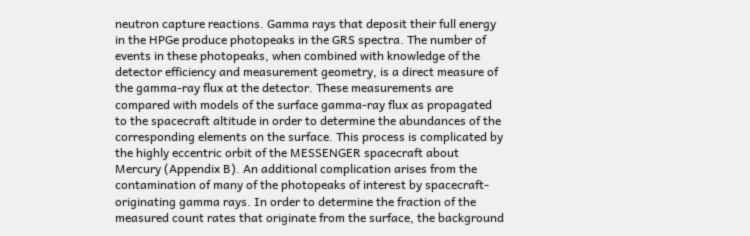neutron capture reactions. Gamma rays that deposit their full energy in the HPGe produce photopeaks in the GRS spectra. The number of events in these photopeaks, when combined with knowledge of the detector efficiency and measurement geometry, is a direct measure of the gamma-ray flux at the detector. These measurements are compared with models of the surface gamma-ray flux as propagated to the spacecraft altitude in order to determine the abundances of the corresponding elements on the surface. This process is complicated by the highly eccentric orbit of the MESSENGER spacecraft about Mercury (Appendix B). An additional complication arises from the contamination of many of the photopeaks of interest by spacecraft-originating gamma rays. In order to determine the fraction of the measured count rates that originate from the surface, the background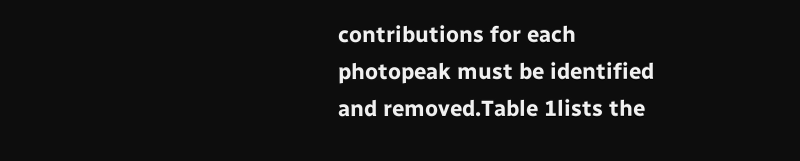contributions for each photopeak must be identified and removed.Table 1lists the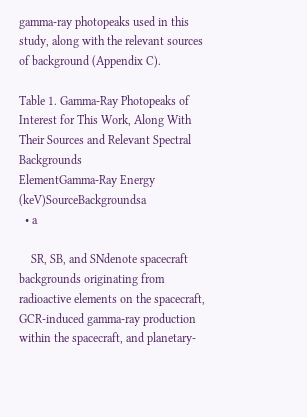gamma-ray photopeaks used in this study, along with the relevant sources of background (Appendix C).

Table 1. Gamma-Ray Photopeaks of Interest for This Work, Along With Their Sources and Relevant Spectral Backgrounds
ElementGamma-Ray Energy (keV)SourceBackgroundsa
  • a

    SR, SB, and SNdenote spacecraft backgrounds originating from radioactive elements on the spacecraft, GCR-induced gamma-ray production within the spacecraft, and planetary-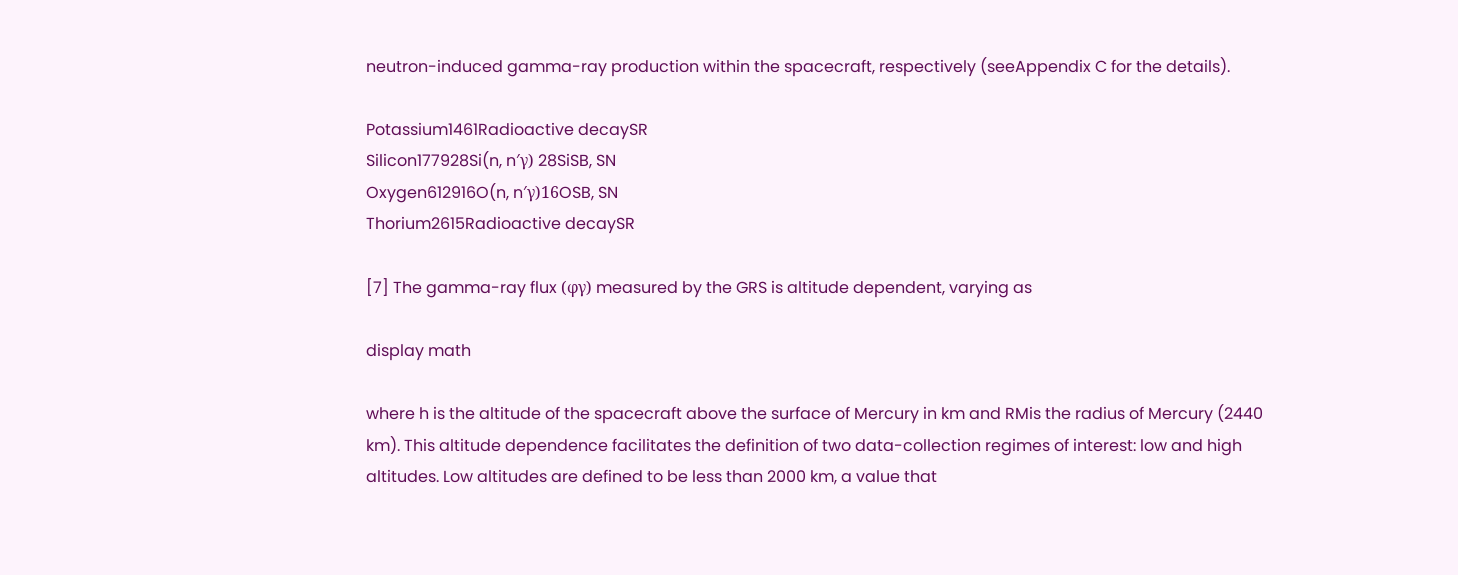neutron-induced gamma-ray production within the spacecraft, respectively (seeAppendix C for the details).

Potassium1461Radioactive decaySR
Silicon177928Si(n, n′γ) 28SiSB, SN
Oxygen612916O(n, n′γ)16OSB, SN
Thorium2615Radioactive decaySR

[7] The gamma-ray flux (φγ) measured by the GRS is altitude dependent, varying as

display math

where h is the altitude of the spacecraft above the surface of Mercury in km and RMis the radius of Mercury (2440 km). This altitude dependence facilitates the definition of two data-collection regimes of interest: low and high altitudes. Low altitudes are defined to be less than 2000 km, a value that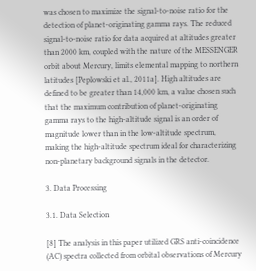was chosen to maximize the signal-to-noise ratio for the detection of planet-originating gamma rays. The reduced signal-to-noise ratio for data acquired at altitudes greater than 2000 km, coupled with the nature of the MESSENGER orbit about Mercury, limits elemental mapping to northern latitudes [Peplowski et al., 2011a]. High altitudes are defined to be greater than 14,000 km, a value chosen such that the maximum contribution of planet-originating gamma rays to the high-altitude signal is an order of magnitude lower than in the low-altitude spectrum, making the high-altitude spectrum ideal for characterizing non-planetary background signals in the detector.

3. Data Processing

3.1. Data Selection

[8] The analysis in this paper utilized GRS anti-coincidence (AC) spectra collected from orbital observations of Mercury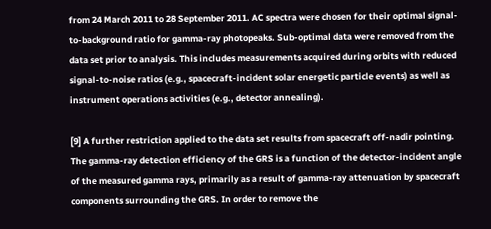from 24 March 2011 to 28 September 2011. AC spectra were chosen for their optimal signal-to-background ratio for gamma-ray photopeaks. Sub-optimal data were removed from the data set prior to analysis. This includes measurements acquired during orbits with reduced signal-to-noise ratios (e.g., spacecraft-incident solar energetic particle events) as well as instrument operations activities (e.g., detector annealing).

[9] A further restriction applied to the data set results from spacecraft off-nadir pointing. The gamma-ray detection efficiency of the GRS is a function of the detector-incident angle of the measured gamma rays, primarily as a result of gamma-ray attenuation by spacecraft components surrounding the GRS. In order to remove the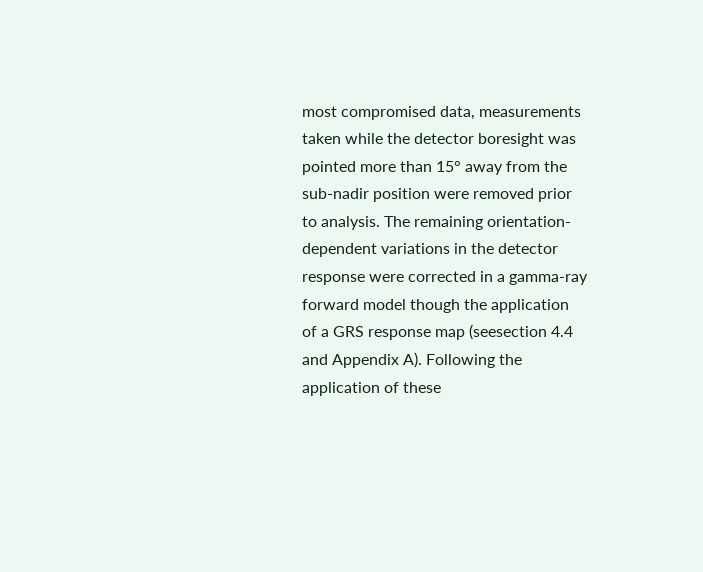most compromised data, measurements taken while the detector boresight was pointed more than 15° away from the sub-nadir position were removed prior to analysis. The remaining orientation-dependent variations in the detector response were corrected in a gamma-ray forward model though the application of a GRS response map (seesection 4.4 and Appendix A). Following the application of these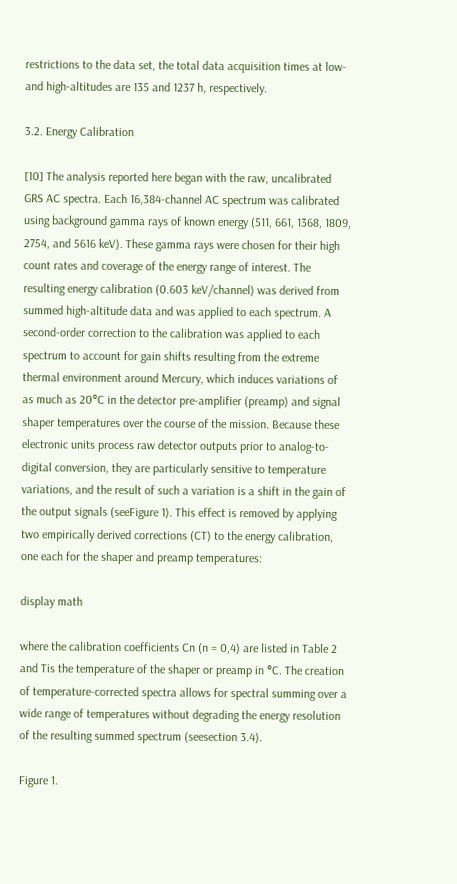restrictions to the data set, the total data acquisition times at low- and high-altitudes are 135 and 1237 h, respectively.

3.2. Energy Calibration

[10] The analysis reported here began with the raw, uncalibrated GRS AC spectra. Each 16,384-channel AC spectrum was calibrated using background gamma rays of known energy (511, 661, 1368, 1809, 2754, and 5616 keV). These gamma rays were chosen for their high count rates and coverage of the energy range of interest. The resulting energy calibration (0.603 keV/channel) was derived from summed high-altitude data and was applied to each spectrum. A second-order correction to the calibration was applied to each spectrum to account for gain shifts resulting from the extreme thermal environment around Mercury, which induces variations of as much as 20°C in the detector pre-amplifier (preamp) and signal shaper temperatures over the course of the mission. Because these electronic units process raw detector outputs prior to analog-to-digital conversion, they are particularly sensitive to temperature variations, and the result of such a variation is a shift in the gain of the output signals (seeFigure 1). This effect is removed by applying two empirically derived corrections (CT) to the energy calibration, one each for the shaper and preamp temperatures:

display math

where the calibration coefficients Cn (n = 0,4) are listed in Table 2 and Tis the temperature of the shaper or preamp in °C. The creation of temperature-corrected spectra allows for spectral summing over a wide range of temperatures without degrading the energy resolution of the resulting summed spectrum (seesection 3.4).

Figure 1.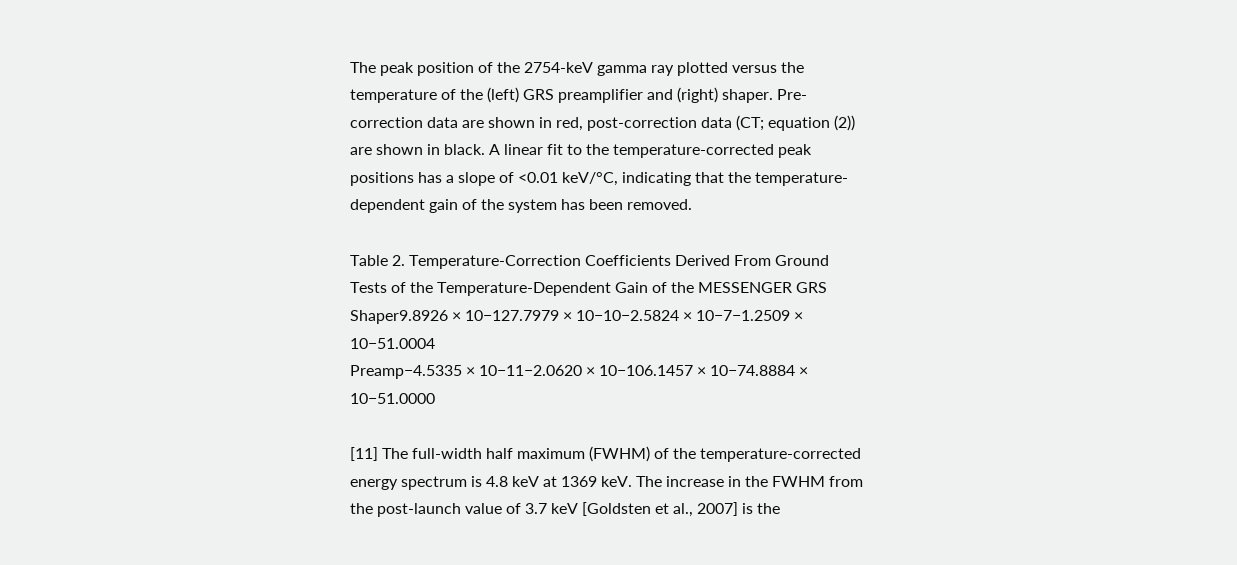The peak position of the 2754-keV gamma ray plotted versus the temperature of the (left) GRS preamplifier and (right) shaper. Pre-correction data are shown in red, post-correction data (CT; equation (2)) are shown in black. A linear fit to the temperature-corrected peak positions has a slope of <0.01 keV/°C, indicating that the temperature-dependent gain of the system has been removed.

Table 2. Temperature-Correction Coefficients Derived From Ground Tests of the Temperature-Dependent Gain of the MESSENGER GRS
Shaper9.8926 × 10−127.7979 × 10−10−2.5824 × 10−7−1.2509 × 10−51.0004
Preamp−4.5335 × 10−11−2.0620 × 10−106.1457 × 10−74.8884 × 10−51.0000

[11] The full-width half maximum (FWHM) of the temperature-corrected energy spectrum is 4.8 keV at 1369 keV. The increase in the FWHM from the post-launch value of 3.7 keV [Goldsten et al., 2007] is the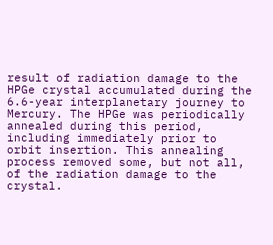result of radiation damage to the HPGe crystal accumulated during the 6.6-year interplanetary journey to Mercury. The HPGe was periodically annealed during this period, including immediately prior to orbit insertion. This annealing process removed some, but not all, of the radiation damage to the crystal.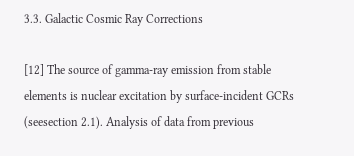3.3. Galactic Cosmic Ray Corrections

[12] The source of gamma-ray emission from stable elements is nuclear excitation by surface-incident GCRs (seesection 2.1). Analysis of data from previous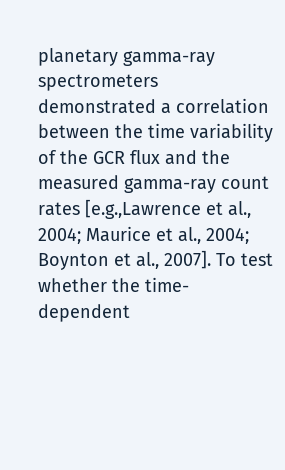planetary gamma-ray spectrometers demonstrated a correlation between the time variability of the GCR flux and the measured gamma-ray count rates [e.g.,Lawrence et al., 2004; Maurice et al., 2004; Boynton et al., 2007]. To test whether the time-dependent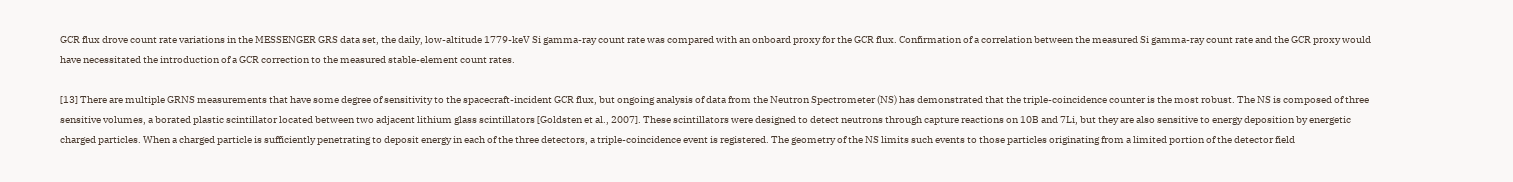GCR flux drove count rate variations in the MESSENGER GRS data set, the daily, low-altitude 1779-keV Si gamma-ray count rate was compared with an onboard proxy for the GCR flux. Confirmation of a correlation between the measured Si gamma-ray count rate and the GCR proxy would have necessitated the introduction of a GCR correction to the measured stable-element count rates.

[13] There are multiple GRNS measurements that have some degree of sensitivity to the spacecraft-incident GCR flux, but ongoing analysis of data from the Neutron Spectrometer (NS) has demonstrated that the triple-coincidence counter is the most robust. The NS is composed of three sensitive volumes, a borated plastic scintillator located between two adjacent lithium glass scintillators [Goldsten et al., 2007]. These scintillators were designed to detect neutrons through capture reactions on 10B and 7Li, but they are also sensitive to energy deposition by energetic charged particles. When a charged particle is sufficiently penetrating to deposit energy in each of the three detectors, a triple-coincidence event is registered. The geometry of the NS limits such events to those particles originating from a limited portion of the detector field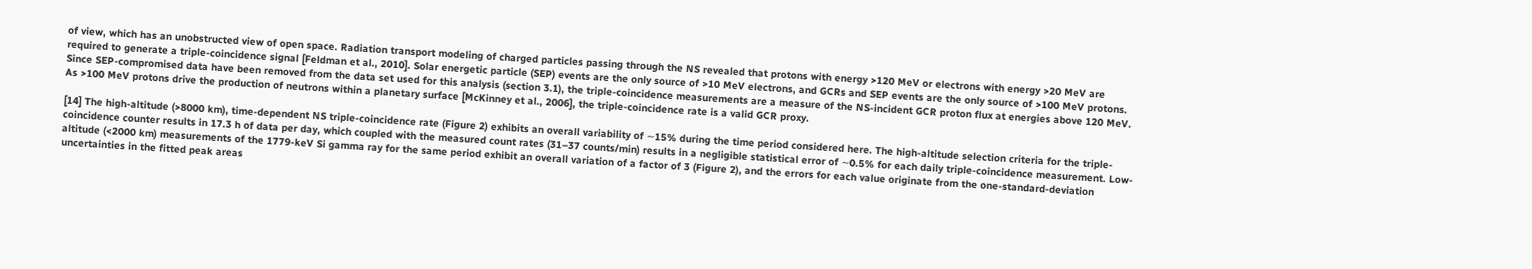of view, which has an unobstructed view of open space. Radiation transport modeling of charged particles passing through the NS revealed that protons with energy >120 MeV or electrons with energy >20 MeV are required to generate a triple-coincidence signal [Feldman et al., 2010]. Solar energetic particle (SEP) events are the only source of >10 MeV electrons, and GCRs and SEP events are the only source of >100 MeV protons. Since SEP-compromised data have been removed from the data set used for this analysis (section 3.1), the triple-coincidence measurements are a measure of the NS-incident GCR proton flux at energies above 120 MeV. As >100 MeV protons drive the production of neutrons within a planetary surface [McKinney et al., 2006], the triple-coincidence rate is a valid GCR proxy.

[14] The high-altitude (>8000 km), time-dependent NS triple-coincidence rate (Figure 2) exhibits an overall variability of ∼15% during the time period considered here. The high-altitude selection criteria for the triple-coincidence counter results in 17.3 h of data per day, which coupled with the measured count rates (31–37 counts/min) results in a negligible statistical error of ∼0.5% for each daily triple-coincidence measurement. Low-altitude (<2000 km) measurements of the 1779-keV Si gamma ray for the same period exhibit an overall variation of a factor of 3 (Figure 2), and the errors for each value originate from the one-standard-deviation uncertainties in the fitted peak areas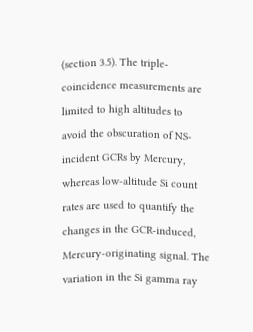(section 3.5). The triple-coincidence measurements are limited to high altitudes to avoid the obscuration of NS-incident GCRs by Mercury, whereas low-altitude Si count rates are used to quantify the changes in the GCR-induced, Mercury-originating signal. The variation in the Si gamma ray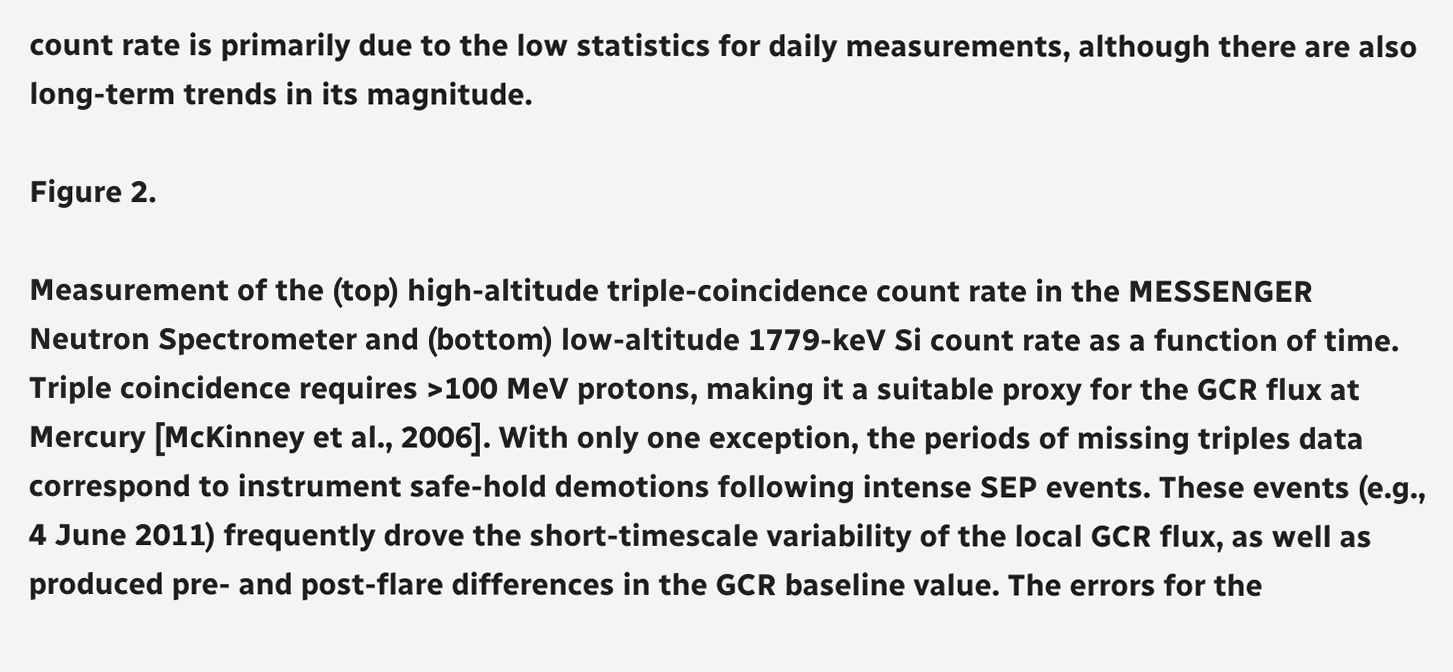count rate is primarily due to the low statistics for daily measurements, although there are also long-term trends in its magnitude.

Figure 2.

Measurement of the (top) high-altitude triple-coincidence count rate in the MESSENGER Neutron Spectrometer and (bottom) low-altitude 1779-keV Si count rate as a function of time. Triple coincidence requires >100 MeV protons, making it a suitable proxy for the GCR flux at Mercury [McKinney et al., 2006]. With only one exception, the periods of missing triples data correspond to instrument safe-hold demotions following intense SEP events. These events (e.g., 4 June 2011) frequently drove the short-timescale variability of the local GCR flux, as well as produced pre- and post-flare differences in the GCR baseline value. The errors for the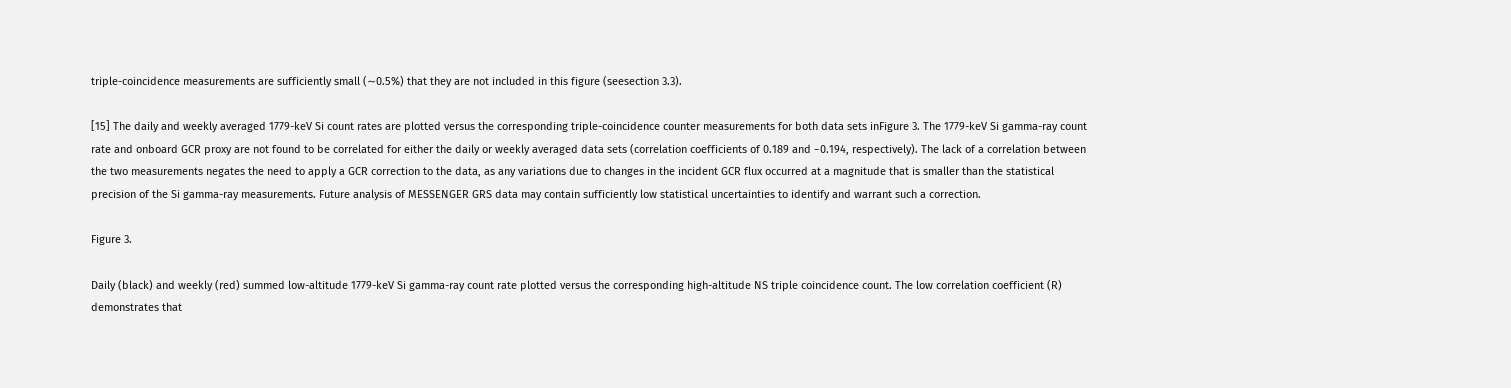triple-coincidence measurements are sufficiently small (∼0.5%) that they are not included in this figure (seesection 3.3).

[15] The daily and weekly averaged 1779-keV Si count rates are plotted versus the corresponding triple-coincidence counter measurements for both data sets inFigure 3. The 1779-keV Si gamma-ray count rate and onboard GCR proxy are not found to be correlated for either the daily or weekly averaged data sets (correlation coefficients of 0.189 and −0.194, respectively). The lack of a correlation between the two measurements negates the need to apply a GCR correction to the data, as any variations due to changes in the incident GCR flux occurred at a magnitude that is smaller than the statistical precision of the Si gamma-ray measurements. Future analysis of MESSENGER GRS data may contain sufficiently low statistical uncertainties to identify and warrant such a correction.

Figure 3.

Daily (black) and weekly (red) summed low-altitude 1779-keV Si gamma-ray count rate plotted versus the corresponding high-altitude NS triple coincidence count. The low correlation coefficient (R) demonstrates that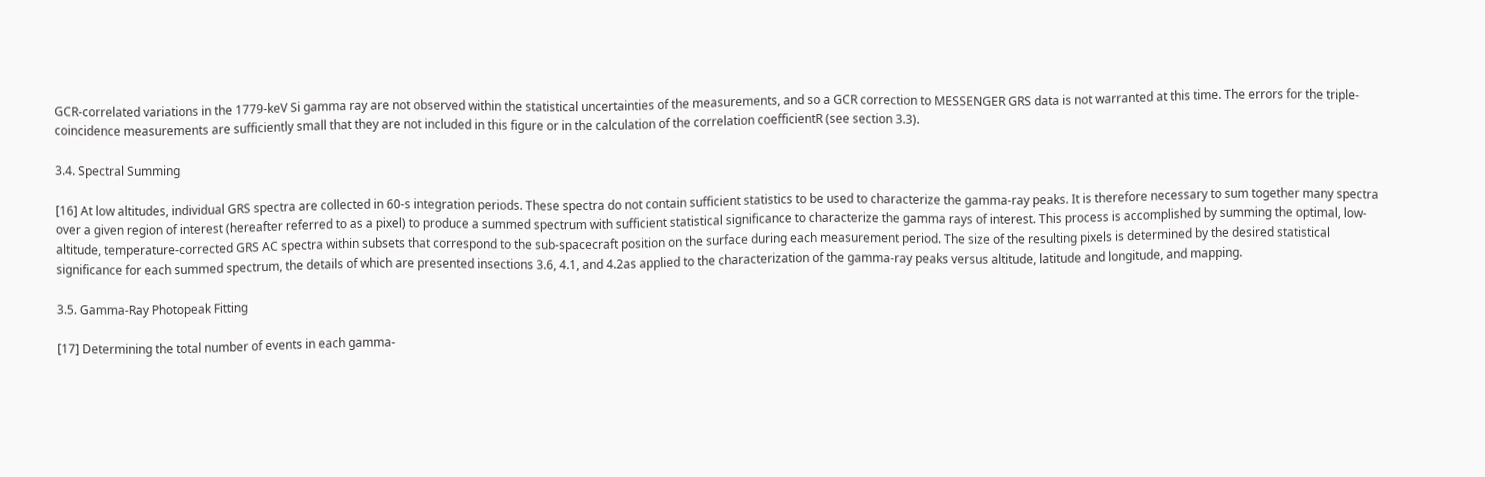GCR-correlated variations in the 1779-keV Si gamma ray are not observed within the statistical uncertainties of the measurements, and so a GCR correction to MESSENGER GRS data is not warranted at this time. The errors for the triple-coincidence measurements are sufficiently small that they are not included in this figure or in the calculation of the correlation coefficientR (see section 3.3).

3.4. Spectral Summing

[16] At low altitudes, individual GRS spectra are collected in 60-s integration periods. These spectra do not contain sufficient statistics to be used to characterize the gamma-ray peaks. It is therefore necessary to sum together many spectra over a given region of interest (hereafter referred to as a pixel) to produce a summed spectrum with sufficient statistical significance to characterize the gamma rays of interest. This process is accomplished by summing the optimal, low-altitude, temperature-corrected GRS AC spectra within subsets that correspond to the sub-spacecraft position on the surface during each measurement period. The size of the resulting pixels is determined by the desired statistical significance for each summed spectrum, the details of which are presented insections 3.6, 4.1, and 4.2as applied to the characterization of the gamma-ray peaks versus altitude, latitude and longitude, and mapping.

3.5. Gamma-Ray Photopeak Fitting

[17] Determining the total number of events in each gamma-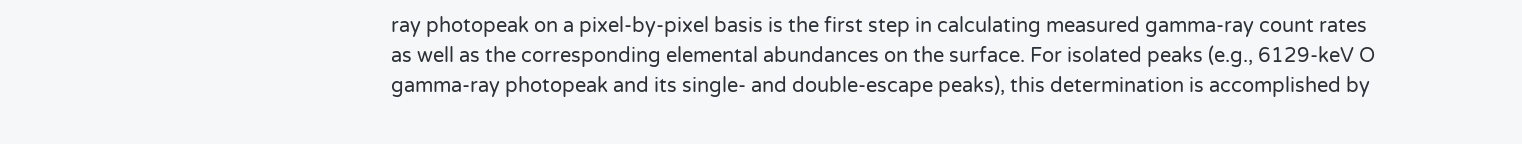ray photopeak on a pixel-by-pixel basis is the first step in calculating measured gamma-ray count rates as well as the corresponding elemental abundances on the surface. For isolated peaks (e.g., 6129-keV O gamma-ray photopeak and its single- and double-escape peaks), this determination is accomplished by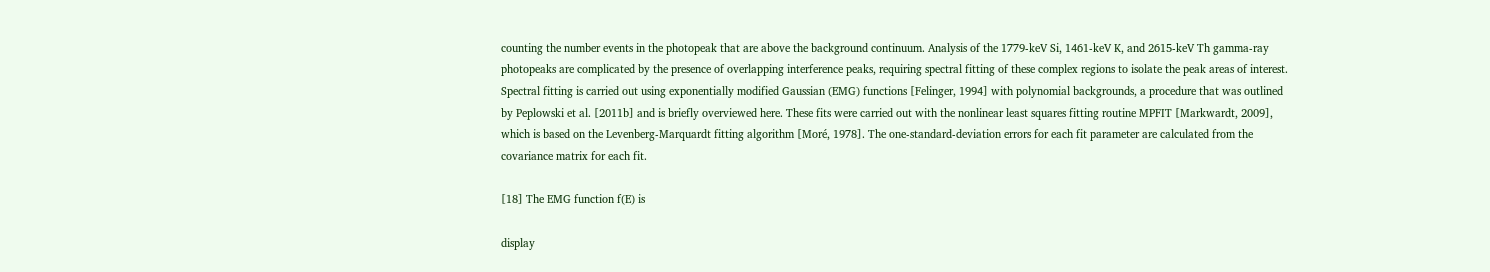counting the number events in the photopeak that are above the background continuum. Analysis of the 1779-keV Si, 1461-keV K, and 2615-keV Th gamma-ray photopeaks are complicated by the presence of overlapping interference peaks, requiring spectral fitting of these complex regions to isolate the peak areas of interest. Spectral fitting is carried out using exponentially modified Gaussian (EMG) functions [Felinger, 1994] with polynomial backgrounds, a procedure that was outlined by Peplowski et al. [2011b] and is briefly overviewed here. These fits were carried out with the nonlinear least squares fitting routine MPFIT [Markwardt, 2009], which is based on the Levenberg-Marquardt fitting algorithm [Moré, 1978]. The one-standard-deviation errors for each fit parameter are calculated from the covariance matrix for each fit.

[18] The EMG function f(E) is

display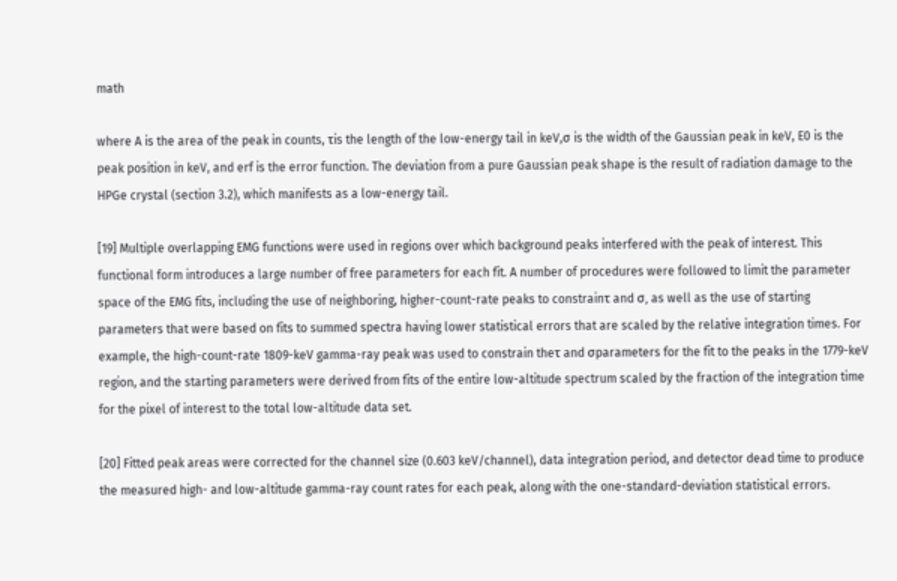math

where A is the area of the peak in counts, τis the length of the low-energy tail in keV,σ is the width of the Gaussian peak in keV, E0 is the peak position in keV, and erf is the error function. The deviation from a pure Gaussian peak shape is the result of radiation damage to the HPGe crystal (section 3.2), which manifests as a low-energy tail.

[19] Multiple overlapping EMG functions were used in regions over which background peaks interfered with the peak of interest. This functional form introduces a large number of free parameters for each fit. A number of procedures were followed to limit the parameter space of the EMG fits, including the use of neighboring, higher-count-rate peaks to constrainτ and σ, as well as the use of starting parameters that were based on fits to summed spectra having lower statistical errors that are scaled by the relative integration times. For example, the high-count-rate 1809-keV gamma-ray peak was used to constrain theτ and σparameters for the fit to the peaks in the 1779-keV region, and the starting parameters were derived from fits of the entire low-altitude spectrum scaled by the fraction of the integration time for the pixel of interest to the total low-altitude data set.

[20] Fitted peak areas were corrected for the channel size (0.603 keV/channel), data integration period, and detector dead time to produce the measured high- and low-altitude gamma-ray count rates for each peak, along with the one-standard-deviation statistical errors.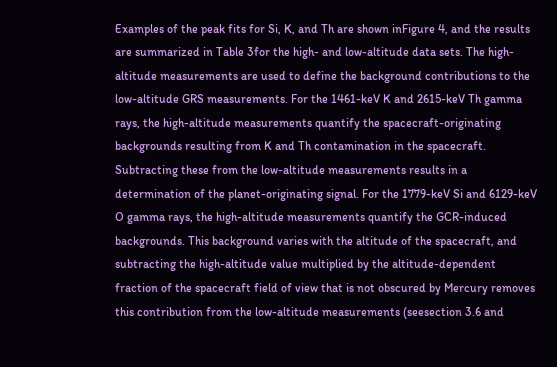Examples of the peak fits for Si, K, and Th are shown inFigure 4, and the results are summarized in Table 3for the high- and low-altitude data sets. The high-altitude measurements are used to define the background contributions to the low-altitude GRS measurements. For the 1461-keV K and 2615-keV Th gamma rays, the high-altitude measurements quantify the spacecraft-originating backgrounds resulting from K and Th contamination in the spacecraft. Subtracting these from the low-altitude measurements results in a determination of the planet-originating signal. For the 1779-keV Si and 6129-keV O gamma rays, the high-altitude measurements quantify the GCR-induced backgrounds. This background varies with the altitude of the spacecraft, and subtracting the high-altitude value multiplied by the altitude-dependent fraction of the spacecraft field of view that is not obscured by Mercury removes this contribution from the low-altitude measurements (seesection 3.6 and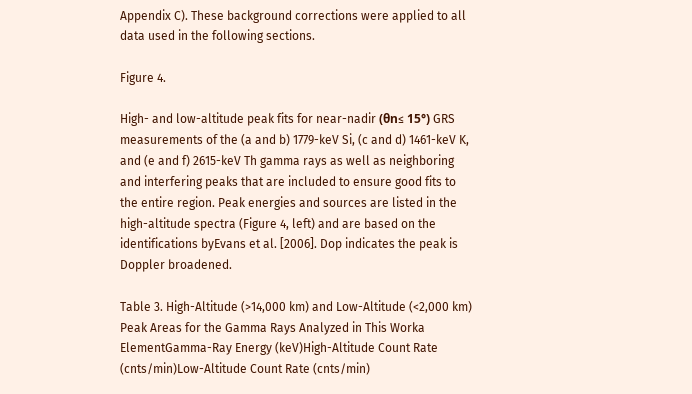Appendix C). These background corrections were applied to all data used in the following sections.

Figure 4.

High- and low-altitude peak fits for near-nadir (θn≤ 15°) GRS measurements of the (a and b) 1779-keV Si, (c and d) 1461-keV K, and (e and f) 2615-keV Th gamma rays as well as neighboring and interfering peaks that are included to ensure good fits to the entire region. Peak energies and sources are listed in the high-altitude spectra (Figure 4, left) and are based on the identifications byEvans et al. [2006]. Dop indicates the peak is Doppler broadened.

Table 3. High-Altitude (>14,000 km) and Low-Altitude (<2,000 km) Peak Areas for the Gamma Rays Analyzed in This Worka
ElementGamma-Ray Energy (keV)High-Altitude Count Rate (cnts/min)Low-Altitude Count Rate (cnts/min)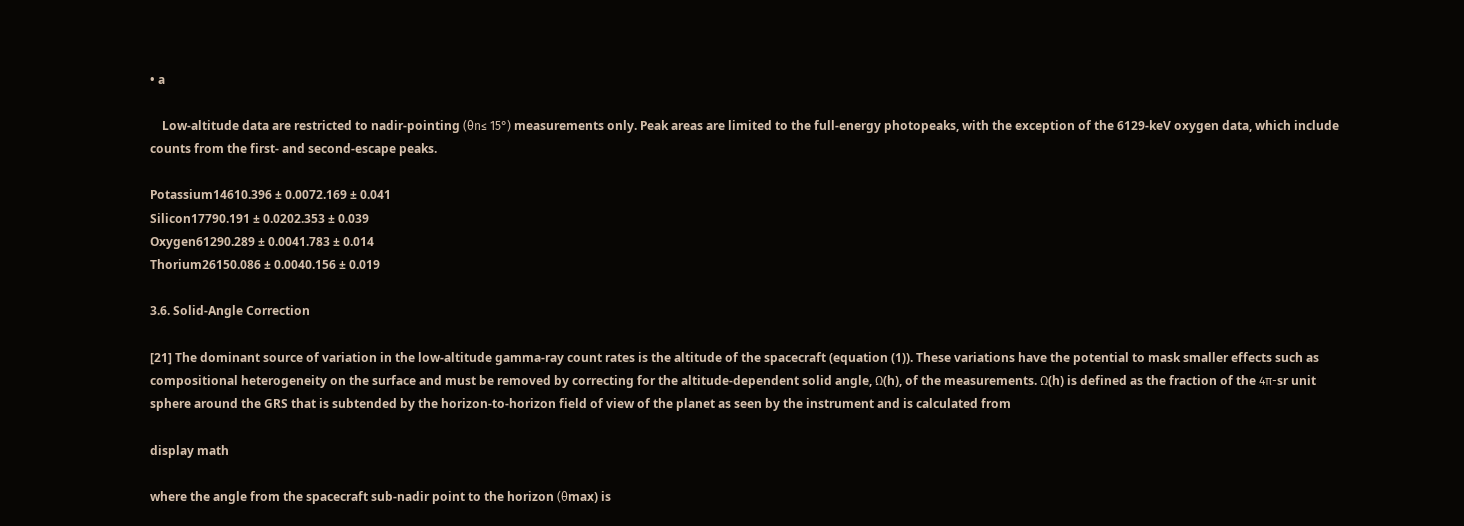• a

    Low-altitude data are restricted to nadir-pointing (θn≤ 15°) measurements only. Peak areas are limited to the full-energy photopeaks, with the exception of the 6129-keV oxygen data, which include counts from the first- and second-escape peaks.

Potassium14610.396 ± 0.0072.169 ± 0.041
Silicon17790.191 ± 0.0202.353 ± 0.039
Oxygen61290.289 ± 0.0041.783 ± 0.014
Thorium26150.086 ± 0.0040.156 ± 0.019

3.6. Solid-Angle Correction

[21] The dominant source of variation in the low-altitude gamma-ray count rates is the altitude of the spacecraft (equation (1)). These variations have the potential to mask smaller effects such as compositional heterogeneity on the surface and must be removed by correcting for the altitude-dependent solid angle, Ω(h), of the measurements. Ω(h) is defined as the fraction of the 4π-sr unit sphere around the GRS that is subtended by the horizon-to-horizon field of view of the planet as seen by the instrument and is calculated from

display math

where the angle from the spacecraft sub-nadir point to the horizon (θmax) is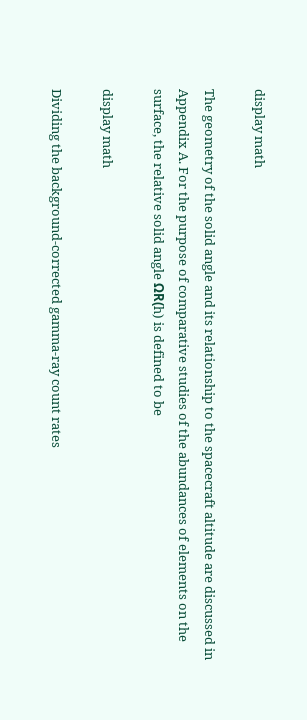display math

The geometry of the solid angle and its relationship to the spacecraft altitude are discussed in Appendix A. For the purpose of comparative studies of the abundances of elements on the surface, the relative solid angle ΩR(h) is defined to be

display math

Dividing the background-corrected gamma-ray count rates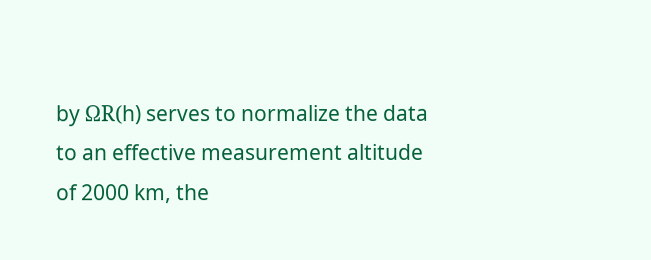by ΩR(h) serves to normalize the data to an effective measurement altitude of 2000 km, the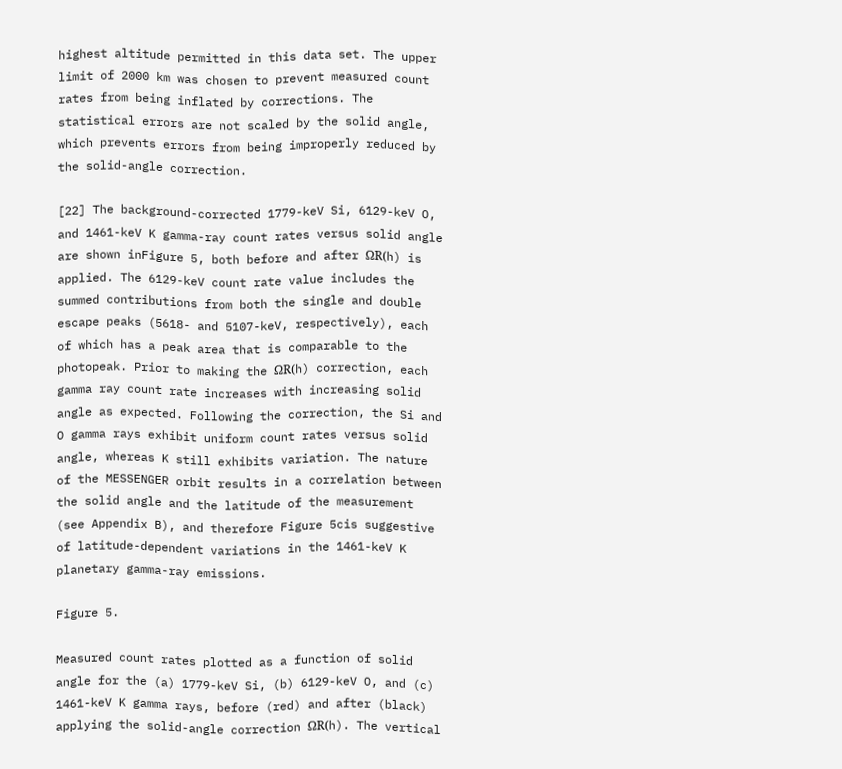highest altitude permitted in this data set. The upper limit of 2000 km was chosen to prevent measured count rates from being inflated by corrections. The statistical errors are not scaled by the solid angle, which prevents errors from being improperly reduced by the solid-angle correction.

[22] The background-corrected 1779-keV Si, 6129-keV O, and 1461-keV K gamma-ray count rates versus solid angle are shown inFigure 5, both before and after ΩR(h) is applied. The 6129-keV count rate value includes the summed contributions from both the single and double escape peaks (5618- and 5107-keV, respectively), each of which has a peak area that is comparable to the photopeak. Prior to making the ΩR(h) correction, each gamma ray count rate increases with increasing solid angle as expected. Following the correction, the Si and O gamma rays exhibit uniform count rates versus solid angle, whereas K still exhibits variation. The nature of the MESSENGER orbit results in a correlation between the solid angle and the latitude of the measurement (see Appendix B), and therefore Figure 5cis suggestive of latitude-dependent variations in the 1461-keV K planetary gamma-ray emissions.

Figure 5.

Measured count rates plotted as a function of solid angle for the (a) 1779-keV Si, (b) 6129-keV O, and (c) 1461-keV K gamma rays, before (red) and after (black) applying the solid-angle correction ΩR(h). The vertical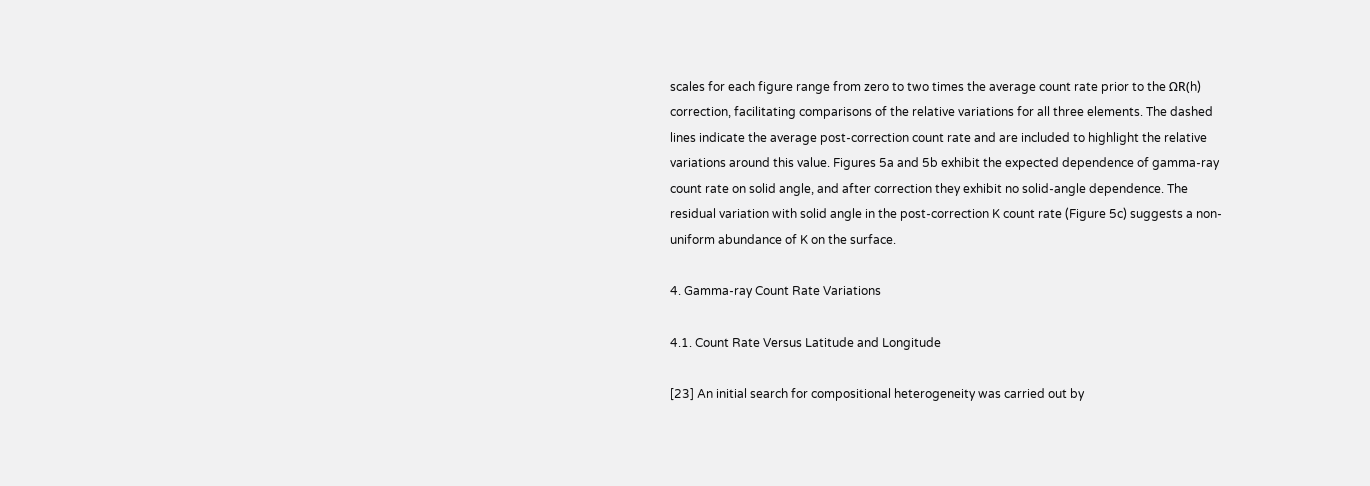scales for each figure range from zero to two times the average count rate prior to the ΩR(h) correction, facilitating comparisons of the relative variations for all three elements. The dashed lines indicate the average post-correction count rate and are included to highlight the relative variations around this value. Figures 5a and 5b exhibit the expected dependence of gamma-ray count rate on solid angle, and after correction they exhibit no solid-angle dependence. The residual variation with solid angle in the post-correction K count rate (Figure 5c) suggests a non-uniform abundance of K on the surface.

4. Gamma-ray Count Rate Variations

4.1. Count Rate Versus Latitude and Longitude

[23] An initial search for compositional heterogeneity was carried out by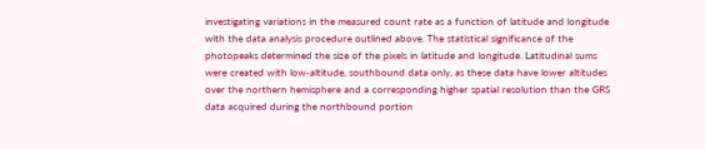investigating variations in the measured count rate as a function of latitude and longitude with the data analysis procedure outlined above. The statistical significance of the photopeaks determined the size of the pixels in latitude and longitude. Latitudinal sums were created with low-altitude, southbound data only, as these data have lower altitudes over the northern hemisphere and a corresponding higher spatial resolution than the GRS data acquired during the northbound portion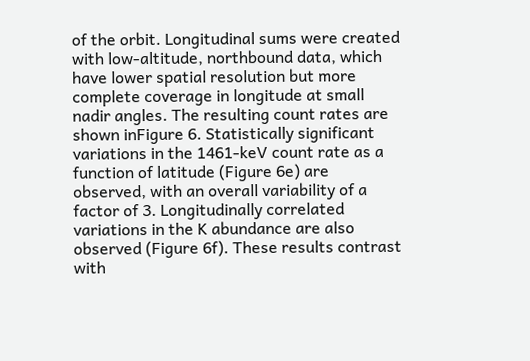of the orbit. Longitudinal sums were created with low-altitude, northbound data, which have lower spatial resolution but more complete coverage in longitude at small nadir angles. The resulting count rates are shown inFigure 6. Statistically significant variations in the 1461-keV count rate as a function of latitude (Figure 6e) are observed, with an overall variability of a factor of 3. Longitudinally correlated variations in the K abundance are also observed (Figure 6f). These results contrast with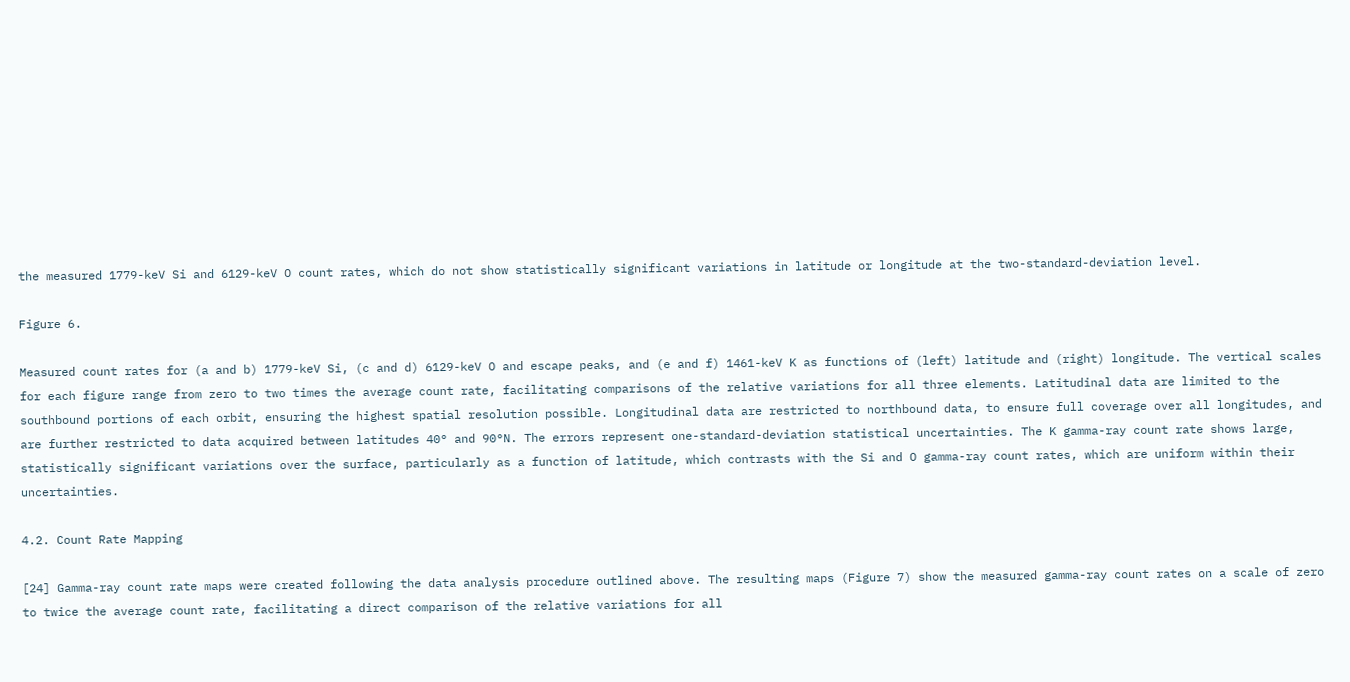the measured 1779-keV Si and 6129-keV O count rates, which do not show statistically significant variations in latitude or longitude at the two-standard-deviation level.

Figure 6.

Measured count rates for (a and b) 1779-keV Si, (c and d) 6129-keV O and escape peaks, and (e and f) 1461-keV K as functions of (left) latitude and (right) longitude. The vertical scales for each figure range from zero to two times the average count rate, facilitating comparisons of the relative variations for all three elements. Latitudinal data are limited to the southbound portions of each orbit, ensuring the highest spatial resolution possible. Longitudinal data are restricted to northbound data, to ensure full coverage over all longitudes, and are further restricted to data acquired between latitudes 40° and 90°N. The errors represent one-standard-deviation statistical uncertainties. The K gamma-ray count rate shows large, statistically significant variations over the surface, particularly as a function of latitude, which contrasts with the Si and O gamma-ray count rates, which are uniform within their uncertainties.

4.2. Count Rate Mapping

[24] Gamma-ray count rate maps were created following the data analysis procedure outlined above. The resulting maps (Figure 7) show the measured gamma-ray count rates on a scale of zero to twice the average count rate, facilitating a direct comparison of the relative variations for all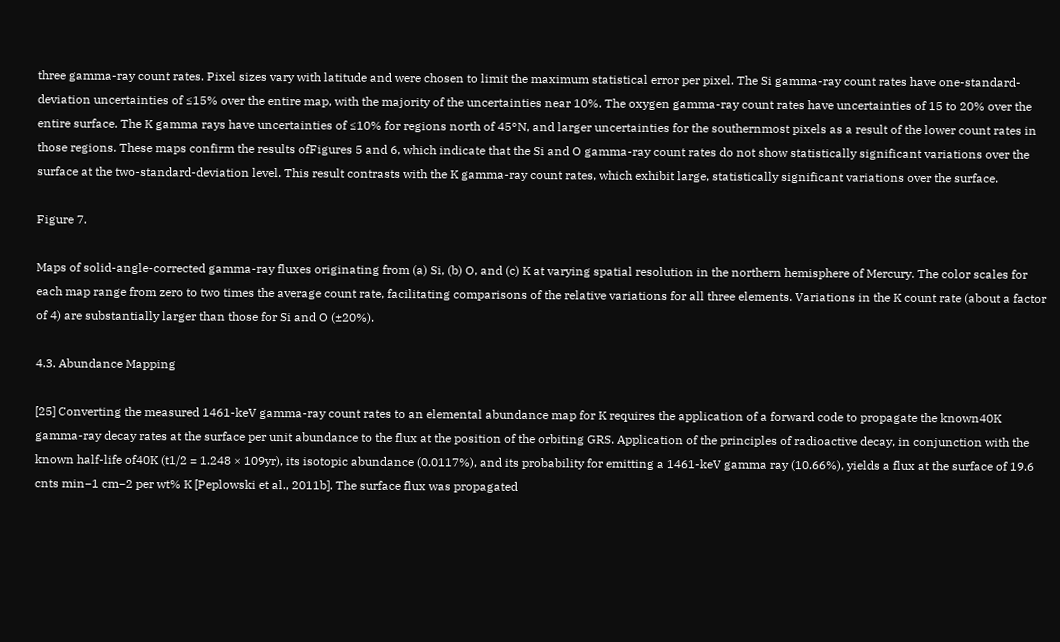three gamma-ray count rates. Pixel sizes vary with latitude and were chosen to limit the maximum statistical error per pixel. The Si gamma-ray count rates have one-standard-deviation uncertainties of ≤15% over the entire map, with the majority of the uncertainties near 10%. The oxygen gamma-ray count rates have uncertainties of 15 to 20% over the entire surface. The K gamma rays have uncertainties of ≤10% for regions north of 45°N, and larger uncertainties for the southernmost pixels as a result of the lower count rates in those regions. These maps confirm the results ofFigures 5 and 6, which indicate that the Si and O gamma-ray count rates do not show statistically significant variations over the surface at the two-standard-deviation level. This result contrasts with the K gamma-ray count rates, which exhibit large, statistically significant variations over the surface.

Figure 7.

Maps of solid-angle-corrected gamma-ray fluxes originating from (a) Si, (b) O, and (c) K at varying spatial resolution in the northern hemisphere of Mercury. The color scales for each map range from zero to two times the average count rate, facilitating comparisons of the relative variations for all three elements. Variations in the K count rate (about a factor of 4) are substantially larger than those for Si and O (±20%).

4.3. Abundance Mapping

[25] Converting the measured 1461-keV gamma-ray count rates to an elemental abundance map for K requires the application of a forward code to propagate the known40K gamma-ray decay rates at the surface per unit abundance to the flux at the position of the orbiting GRS. Application of the principles of radioactive decay, in conjunction with the known half-life of40K (t1/2 = 1.248 × 109yr), its isotopic abundance (0.0117%), and its probability for emitting a 1461-keV gamma ray (10.66%), yields a flux at the surface of 19.6 cnts min−1 cm−2 per wt% K [Peplowski et al., 2011b]. The surface flux was propagated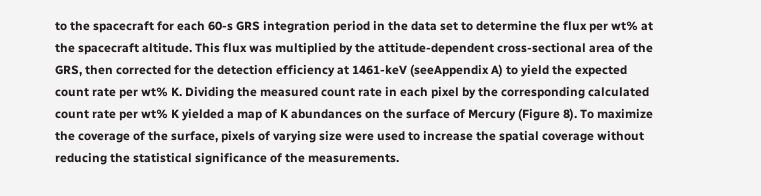to the spacecraft for each 60-s GRS integration period in the data set to determine the flux per wt% at the spacecraft altitude. This flux was multiplied by the attitude-dependent cross-sectional area of the GRS, then corrected for the detection efficiency at 1461-keV (seeAppendix A) to yield the expected count rate per wt% K. Dividing the measured count rate in each pixel by the corresponding calculated count rate per wt% K yielded a map of K abundances on the surface of Mercury (Figure 8). To maximize the coverage of the surface, pixels of varying size were used to increase the spatial coverage without reducing the statistical significance of the measurements.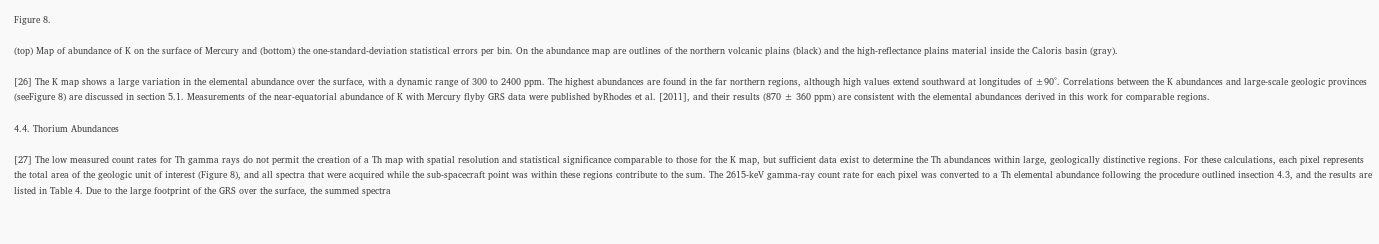Figure 8.

(top) Map of abundance of K on the surface of Mercury and (bottom) the one-standard-deviation statistical errors per bin. On the abundance map are outlines of the northern volcanic plains (black) and the high-reflectance plains material inside the Caloris basin (gray).

[26] The K map shows a large variation in the elemental abundance over the surface, with a dynamic range of 300 to 2400 ppm. The highest abundances are found in the far northern regions, although high values extend southward at longitudes of ±90°. Correlations between the K abundances and large-scale geologic provinces (seeFigure 8) are discussed in section 5.1. Measurements of the near-equatorial abundance of K with Mercury flyby GRS data were published byRhodes et al. [2011], and their results (870 ± 360 ppm) are consistent with the elemental abundances derived in this work for comparable regions.

4.4. Thorium Abundances

[27] The low measured count rates for Th gamma rays do not permit the creation of a Th map with spatial resolution and statistical significance comparable to those for the K map, but sufficient data exist to determine the Th abundances within large, geologically distinctive regions. For these calculations, each pixel represents the total area of the geologic unit of interest (Figure 8), and all spectra that were acquired while the sub-spacecraft point was within these regions contribute to the sum. The 2615-keV gamma-ray count rate for each pixel was converted to a Th elemental abundance following the procedure outlined insection 4.3, and the results are listed in Table 4. Due to the large footprint of the GRS over the surface, the summed spectra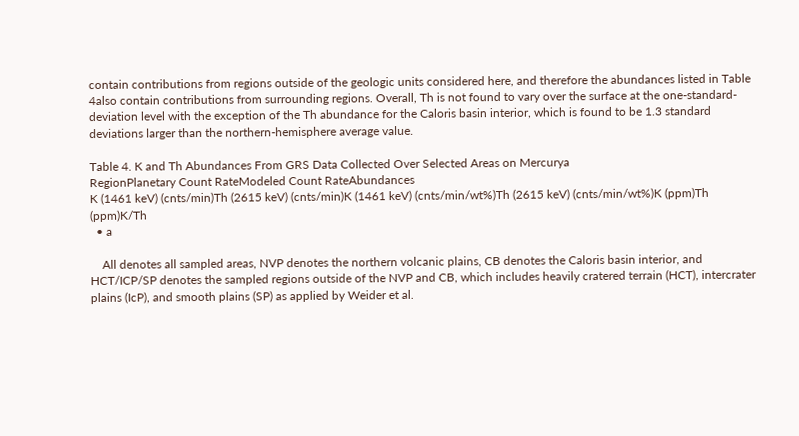contain contributions from regions outside of the geologic units considered here, and therefore the abundances listed in Table 4also contain contributions from surrounding regions. Overall, Th is not found to vary over the surface at the one-standard-deviation level with the exception of the Th abundance for the Caloris basin interior, which is found to be 1.3 standard deviations larger than the northern-hemisphere average value.

Table 4. K and Th Abundances From GRS Data Collected Over Selected Areas on Mercurya
RegionPlanetary Count RateModeled Count RateAbundances
K (1461 keV) (cnts/min)Th (2615 keV) (cnts/min)K (1461 keV) (cnts/min/wt%)Th (2615 keV) (cnts/min/wt%)K (ppm)Th (ppm)K/Th
  • a

    All denotes all sampled areas, NVP denotes the northern volcanic plains, CB denotes the Caloris basin interior, and HCT/ICP/SP denotes the sampled regions outside of the NVP and CB, which includes heavily cratered terrain (HCT), intercrater plains (IcP), and smooth plains (SP) as applied by Weider et al.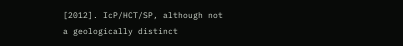[2012]. IcP/HCT/SP, although not a geologically distinct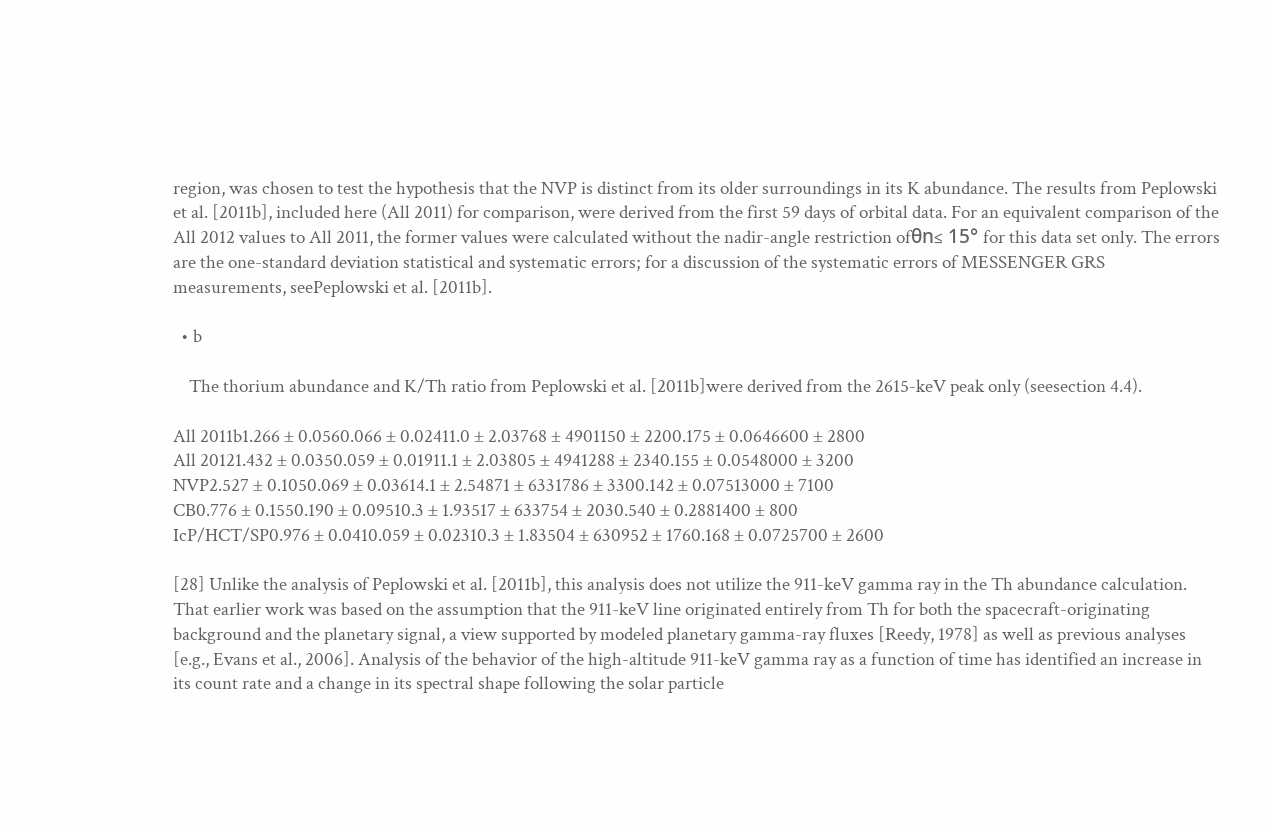region, was chosen to test the hypothesis that the NVP is distinct from its older surroundings in its K abundance. The results from Peplowski et al. [2011b], included here (All 2011) for comparison, were derived from the first 59 days of orbital data. For an equivalent comparison of the All 2012 values to All 2011, the former values were calculated without the nadir-angle restriction ofθn≤ 15° for this data set only. The errors are the one-standard deviation statistical and systematic errors; for a discussion of the systematic errors of MESSENGER GRS measurements, seePeplowski et al. [2011b].

  • b

    The thorium abundance and K/Th ratio from Peplowski et al. [2011b]were derived from the 2615-keV peak only (seesection 4.4).

All 2011b1.266 ± 0.0560.066 ± 0.02411.0 ± 2.03768 ± 4901150 ± 2200.175 ± 0.0646600 ± 2800
All 20121.432 ± 0.0350.059 ± 0.01911.1 ± 2.03805 ± 4941288 ± 2340.155 ± 0.0548000 ± 3200
NVP2.527 ± 0.1050.069 ± 0.03614.1 ± 2.54871 ± 6331786 ± 3300.142 ± 0.07513000 ± 7100
CB0.776 ± 0.1550.190 ± 0.09510.3 ± 1.93517 ± 633754 ± 2030.540 ± 0.2881400 ± 800
IcP/HCT/SP0.976 ± 0.0410.059 ± 0.02310.3 ± 1.83504 ± 630952 ± 1760.168 ± 0.0725700 ± 2600

[28] Unlike the analysis of Peplowski et al. [2011b], this analysis does not utilize the 911-keV gamma ray in the Th abundance calculation. That earlier work was based on the assumption that the 911-keV line originated entirely from Th for both the spacecraft-originating background and the planetary signal, a view supported by modeled planetary gamma-ray fluxes [Reedy, 1978] as well as previous analyses [e.g., Evans et al., 2006]. Analysis of the behavior of the high-altitude 911-keV gamma ray as a function of time has identified an increase in its count rate and a change in its spectral shape following the solar particle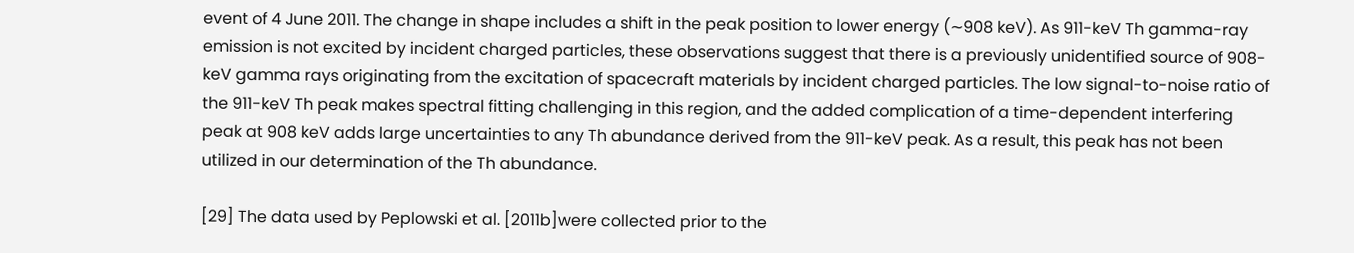event of 4 June 2011. The change in shape includes a shift in the peak position to lower energy (∼908 keV). As 911-keV Th gamma-ray emission is not excited by incident charged particles, these observations suggest that there is a previously unidentified source of 908-keV gamma rays originating from the excitation of spacecraft materials by incident charged particles. The low signal-to-noise ratio of the 911-keV Th peak makes spectral fitting challenging in this region, and the added complication of a time-dependent interfering peak at 908 keV adds large uncertainties to any Th abundance derived from the 911-keV peak. As a result, this peak has not been utilized in our determination of the Th abundance.

[29] The data used by Peplowski et al. [2011b]were collected prior to the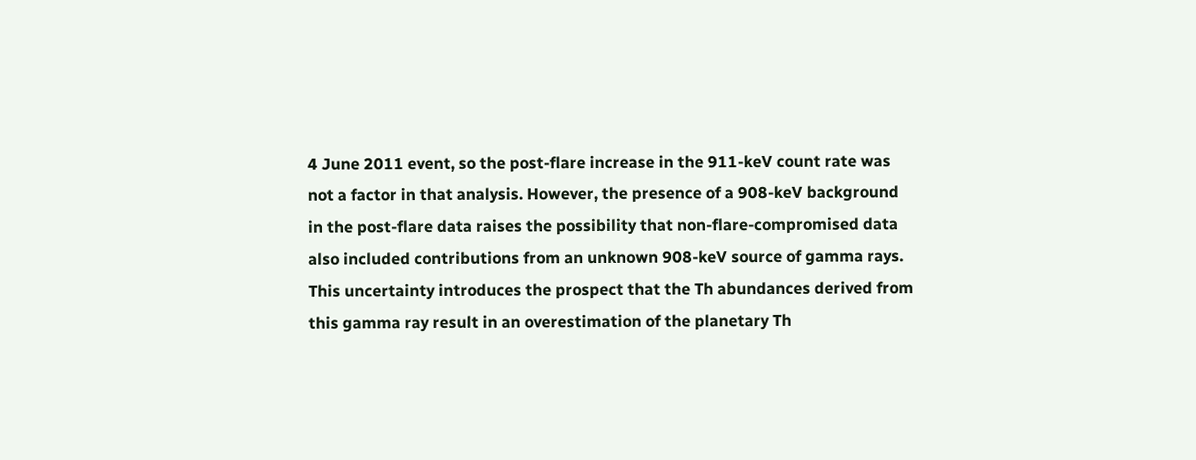4 June 2011 event, so the post-flare increase in the 911-keV count rate was not a factor in that analysis. However, the presence of a 908-keV background in the post-flare data raises the possibility that non-flare-compromised data also included contributions from an unknown 908-keV source of gamma rays. This uncertainty introduces the prospect that the Th abundances derived from this gamma ray result in an overestimation of the planetary Th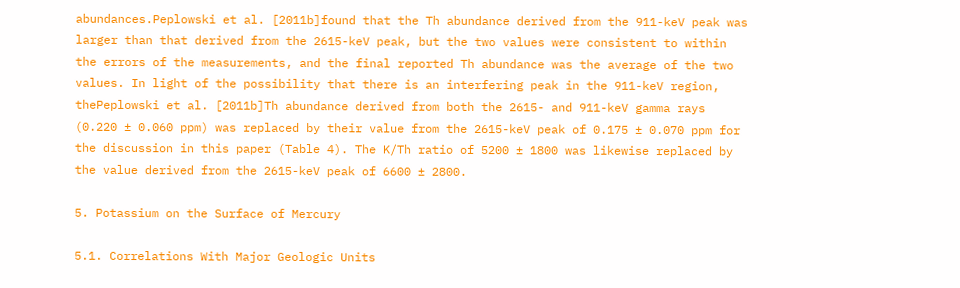abundances.Peplowski et al. [2011b]found that the Th abundance derived from the 911-keV peak was larger than that derived from the 2615-keV peak, but the two values were consistent to within the errors of the measurements, and the final reported Th abundance was the average of the two values. In light of the possibility that there is an interfering peak in the 911-keV region, thePeplowski et al. [2011b]Th abundance derived from both the 2615- and 911-keV gamma rays (0.220 ± 0.060 ppm) was replaced by their value from the 2615-keV peak of 0.175 ± 0.070 ppm for the discussion in this paper (Table 4). The K/Th ratio of 5200 ± 1800 was likewise replaced by the value derived from the 2615-keV peak of 6600 ± 2800.

5. Potassium on the Surface of Mercury

5.1. Correlations With Major Geologic Units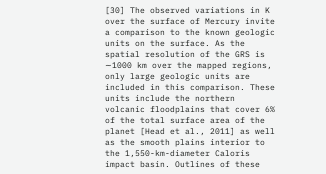[30] The observed variations in K over the surface of Mercury invite a comparison to the known geologic units on the surface. As the spatial resolution of the GRS is ∼1000 km over the mapped regions, only large geologic units are included in this comparison. These units include the northern volcanic floodplains that cover 6% of the total surface area of the planet [Head et al., 2011] as well as the smooth plains interior to the 1,550-km-diameter Caloris impact basin. Outlines of these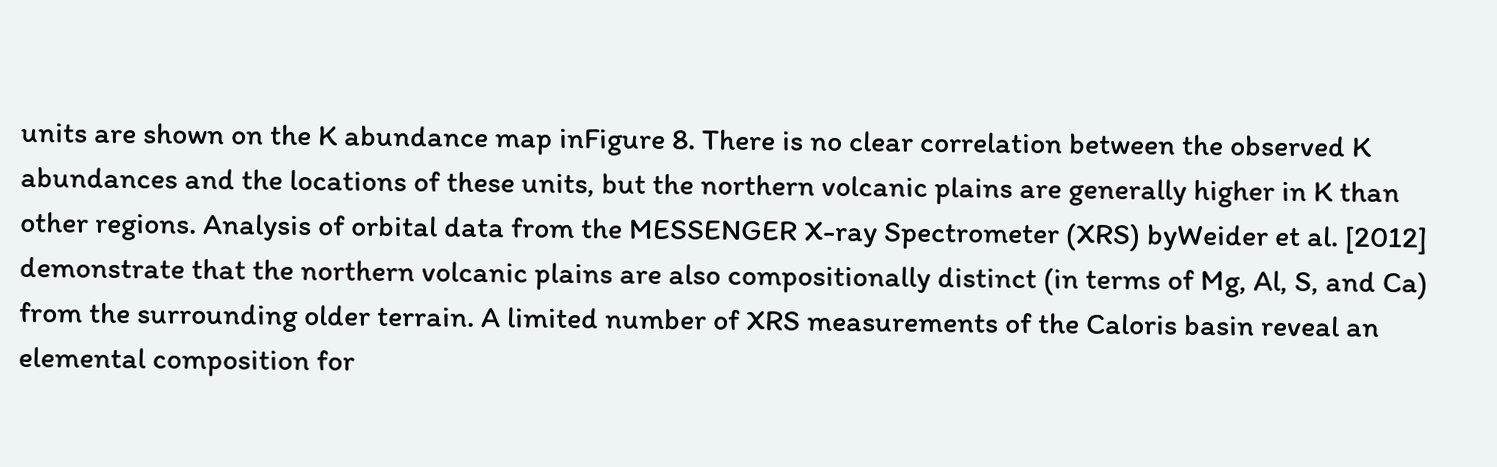units are shown on the K abundance map inFigure 8. There is no clear correlation between the observed K abundances and the locations of these units, but the northern volcanic plains are generally higher in K than other regions. Analysis of orbital data from the MESSENGER X-ray Spectrometer (XRS) byWeider et al. [2012] demonstrate that the northern volcanic plains are also compositionally distinct (in terms of Mg, Al, S, and Ca) from the surrounding older terrain. A limited number of XRS measurements of the Caloris basin reveal an elemental composition for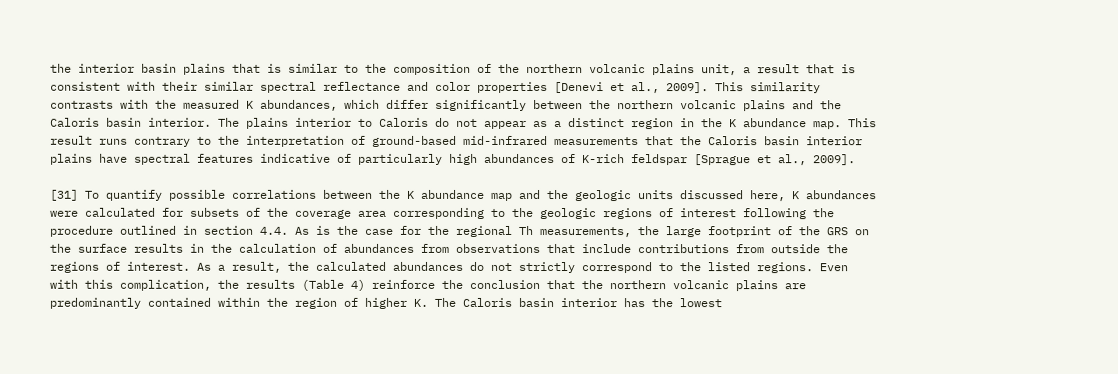the interior basin plains that is similar to the composition of the northern volcanic plains unit, a result that is consistent with their similar spectral reflectance and color properties [Denevi et al., 2009]. This similarity contrasts with the measured K abundances, which differ significantly between the northern volcanic plains and the Caloris basin interior. The plains interior to Caloris do not appear as a distinct region in the K abundance map. This result runs contrary to the interpretation of ground-based mid-infrared measurements that the Caloris basin interior plains have spectral features indicative of particularly high abundances of K-rich feldspar [Sprague et al., 2009].

[31] To quantify possible correlations between the K abundance map and the geologic units discussed here, K abundances were calculated for subsets of the coverage area corresponding to the geologic regions of interest following the procedure outlined in section 4.4. As is the case for the regional Th measurements, the large footprint of the GRS on the surface results in the calculation of abundances from observations that include contributions from outside the regions of interest. As a result, the calculated abundances do not strictly correspond to the listed regions. Even with this complication, the results (Table 4) reinforce the conclusion that the northern volcanic plains are predominantly contained within the region of higher K. The Caloris basin interior has the lowest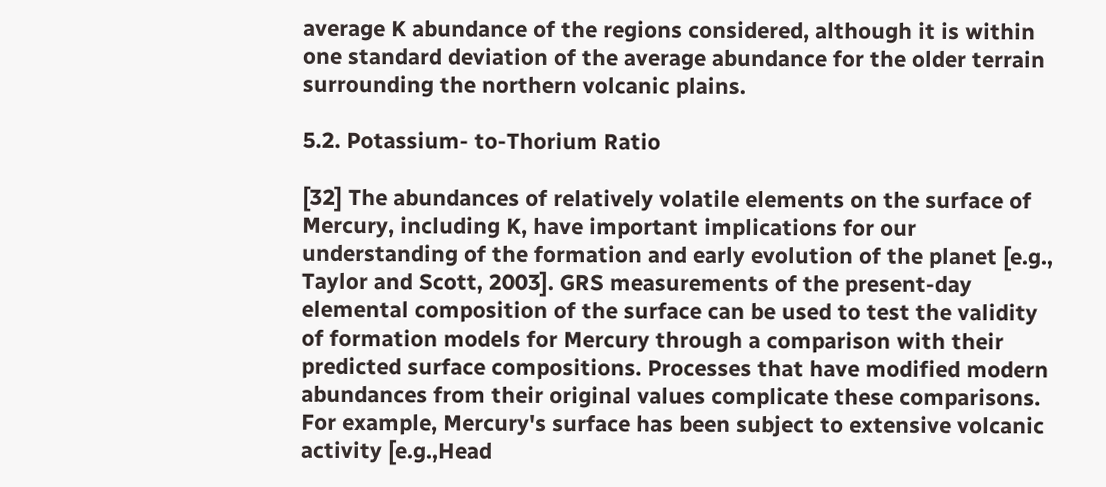average K abundance of the regions considered, although it is within one standard deviation of the average abundance for the older terrain surrounding the northern volcanic plains.

5.2. Potassium- to-Thorium Ratio

[32] The abundances of relatively volatile elements on the surface of Mercury, including K, have important implications for our understanding of the formation and early evolution of the planet [e.g., Taylor and Scott, 2003]. GRS measurements of the present-day elemental composition of the surface can be used to test the validity of formation models for Mercury through a comparison with their predicted surface compositions. Processes that have modified modern abundances from their original values complicate these comparisons. For example, Mercury's surface has been subject to extensive volcanic activity [e.g.,Head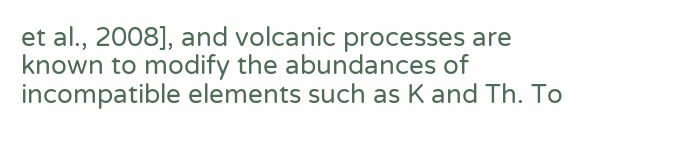et al., 2008], and volcanic processes are known to modify the abundances of incompatible elements such as K and Th. To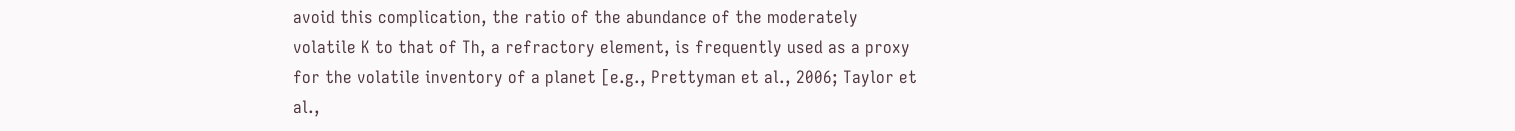avoid this complication, the ratio of the abundance of the moderately volatile K to that of Th, a refractory element, is frequently used as a proxy for the volatile inventory of a planet [e.g., Prettyman et al., 2006; Taylor et al.,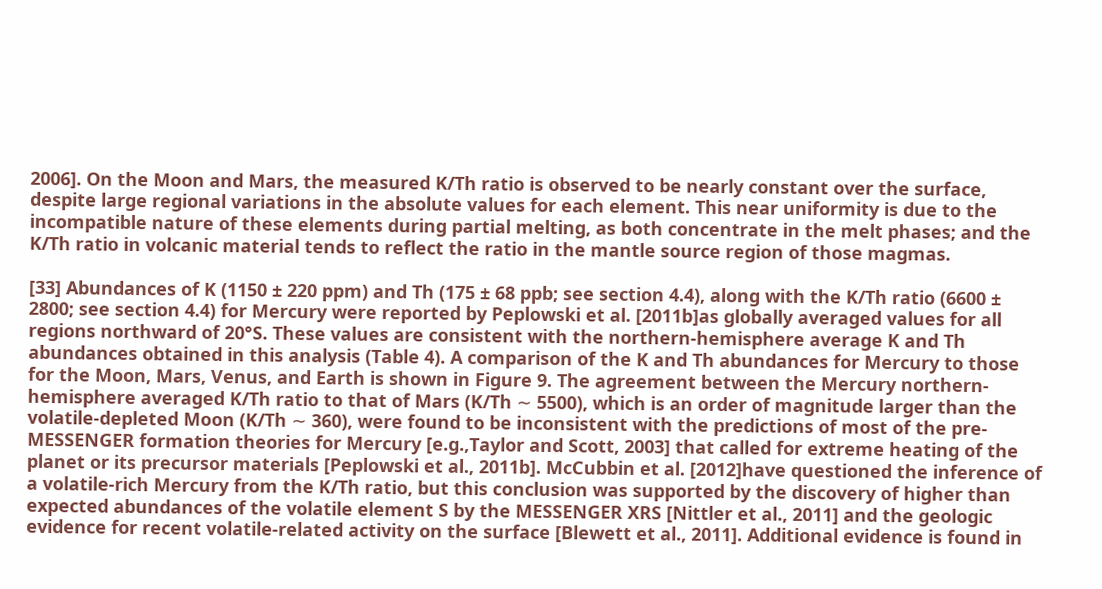2006]. On the Moon and Mars, the measured K/Th ratio is observed to be nearly constant over the surface, despite large regional variations in the absolute values for each element. This near uniformity is due to the incompatible nature of these elements during partial melting, as both concentrate in the melt phases; and the K/Th ratio in volcanic material tends to reflect the ratio in the mantle source region of those magmas.

[33] Abundances of K (1150 ± 220 ppm) and Th (175 ± 68 ppb; see section 4.4), along with the K/Th ratio (6600 ± 2800; see section 4.4) for Mercury were reported by Peplowski et al. [2011b]as globally averaged values for all regions northward of 20°S. These values are consistent with the northern-hemisphere average K and Th abundances obtained in this analysis (Table 4). A comparison of the K and Th abundances for Mercury to those for the Moon, Mars, Venus, and Earth is shown in Figure 9. The agreement between the Mercury northern-hemisphere averaged K/Th ratio to that of Mars (K/Th ∼ 5500), which is an order of magnitude larger than the volatile-depleted Moon (K/Th ∼ 360), were found to be inconsistent with the predictions of most of the pre-MESSENGER formation theories for Mercury [e.g.,Taylor and Scott, 2003] that called for extreme heating of the planet or its precursor materials [Peplowski et al., 2011b]. McCubbin et al. [2012]have questioned the inference of a volatile-rich Mercury from the K/Th ratio, but this conclusion was supported by the discovery of higher than expected abundances of the volatile element S by the MESSENGER XRS [Nittler et al., 2011] and the geologic evidence for recent volatile-related activity on the surface [Blewett et al., 2011]. Additional evidence is found in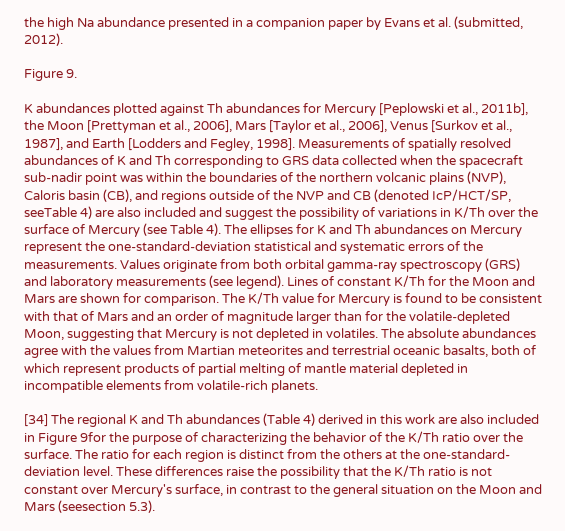the high Na abundance presented in a companion paper by Evans et al. (submitted, 2012).

Figure 9.

K abundances plotted against Th abundances for Mercury [Peplowski et al., 2011b], the Moon [Prettyman et al., 2006], Mars [Taylor et al., 2006], Venus [Surkov et al., 1987], and Earth [Lodders and Fegley, 1998]. Measurements of spatially resolved abundances of K and Th corresponding to GRS data collected when the spacecraft sub-nadir point was within the boundaries of the northern volcanic plains (NVP), Caloris basin (CB), and regions outside of the NVP and CB (denoted IcP/HCT/SP, seeTable 4) are also included and suggest the possibility of variations in K/Th over the surface of Mercury (see Table 4). The ellipses for K and Th abundances on Mercury represent the one-standard-deviation statistical and systematic errors of the measurements. Values originate from both orbital gamma-ray spectroscopy (GRS) and laboratory measurements (see legend). Lines of constant K/Th for the Moon and Mars are shown for comparison. The K/Th value for Mercury is found to be consistent with that of Mars and an order of magnitude larger than for the volatile-depleted Moon, suggesting that Mercury is not depleted in volatiles. The absolute abundances agree with the values from Martian meteorites and terrestrial oceanic basalts, both of which represent products of partial melting of mantle material depleted in incompatible elements from volatile-rich planets.

[34] The regional K and Th abundances (Table 4) derived in this work are also included in Figure 9for the purpose of characterizing the behavior of the K/Th ratio over the surface. The ratio for each region is distinct from the others at the one-standard-deviation level. These differences raise the possibility that the K/Th ratio is not constant over Mercury's surface, in contrast to the general situation on the Moon and Mars (seesection 5.3).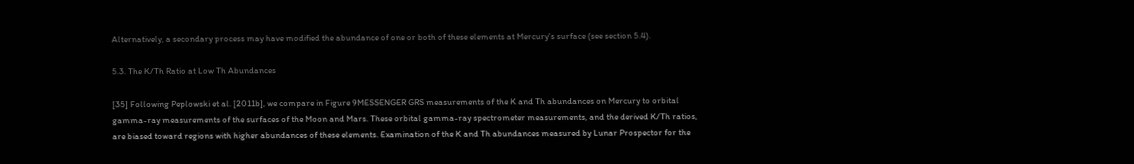Alternatively, a secondary process may have modified the abundance of one or both of these elements at Mercury's surface (see section 5.4).

5.3. The K/Th Ratio at Low Th Abundances

[35] Following Peplowski et al. [2011b], we compare in Figure 9MESSENGER GRS measurements of the K and Th abundances on Mercury to orbital gamma-ray measurements of the surfaces of the Moon and Mars. These orbital gamma-ray spectrometer measurements, and the derived K/Th ratios, are biased toward regions with higher abundances of these elements. Examination of the K and Th abundances measured by Lunar Prospector for the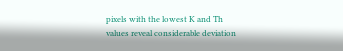pixels with the lowest K and Th values reveal considerable deviation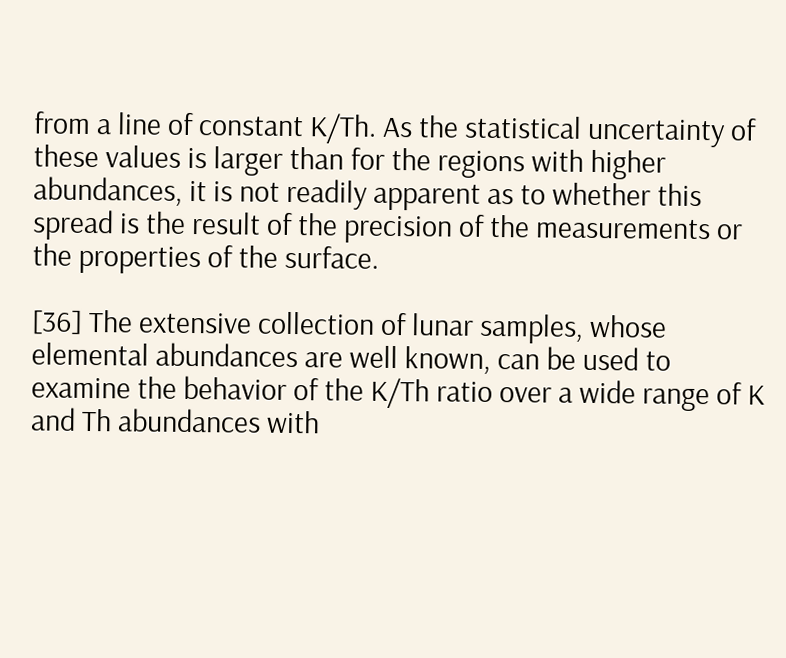from a line of constant K/Th. As the statistical uncertainty of these values is larger than for the regions with higher abundances, it is not readily apparent as to whether this spread is the result of the precision of the measurements or the properties of the surface.

[36] The extensive collection of lunar samples, whose elemental abundances are well known, can be used to examine the behavior of the K/Th ratio over a wide range of K and Th abundances with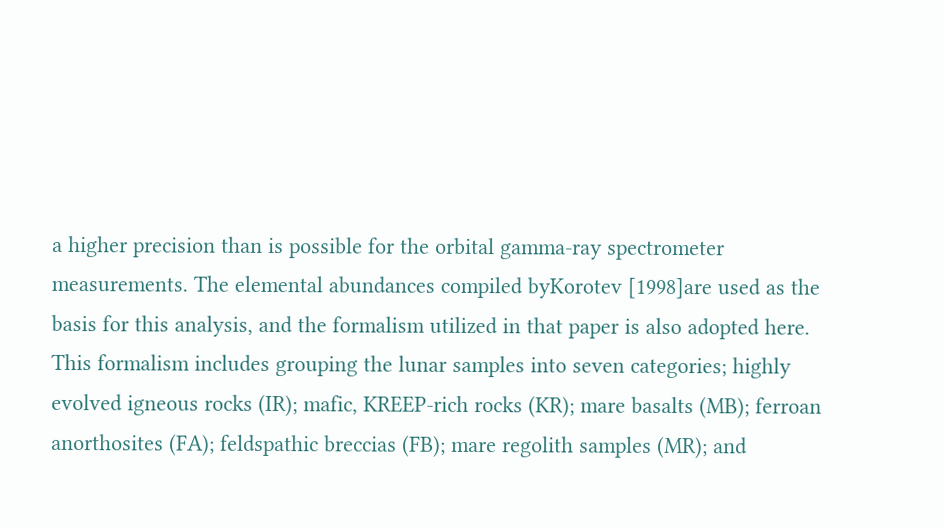a higher precision than is possible for the orbital gamma-ray spectrometer measurements. The elemental abundances compiled byKorotev [1998]are used as the basis for this analysis, and the formalism utilized in that paper is also adopted here. This formalism includes grouping the lunar samples into seven categories; highly evolved igneous rocks (IR); mafic, KREEP-rich rocks (KR); mare basalts (MB); ferroan anorthosites (FA); feldspathic breccias (FB); mare regolith samples (MR); and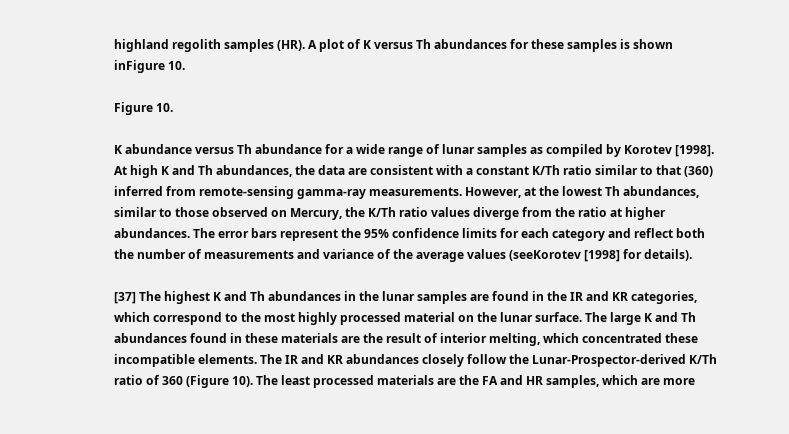highland regolith samples (HR). A plot of K versus Th abundances for these samples is shown inFigure 10.

Figure 10.

K abundance versus Th abundance for a wide range of lunar samples as compiled by Korotev [1998]. At high K and Th abundances, the data are consistent with a constant K/Th ratio similar to that (360) inferred from remote-sensing gamma-ray measurements. However, at the lowest Th abundances, similar to those observed on Mercury, the K/Th ratio values diverge from the ratio at higher abundances. The error bars represent the 95% confidence limits for each category and reflect both the number of measurements and variance of the average values (seeKorotev [1998] for details).

[37] The highest K and Th abundances in the lunar samples are found in the IR and KR categories, which correspond to the most highly processed material on the lunar surface. The large K and Th abundances found in these materials are the result of interior melting, which concentrated these incompatible elements. The IR and KR abundances closely follow the Lunar-Prospector-derived K/Th ratio of 360 (Figure 10). The least processed materials are the FA and HR samples, which are more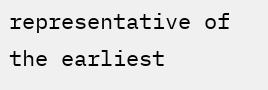representative of the earliest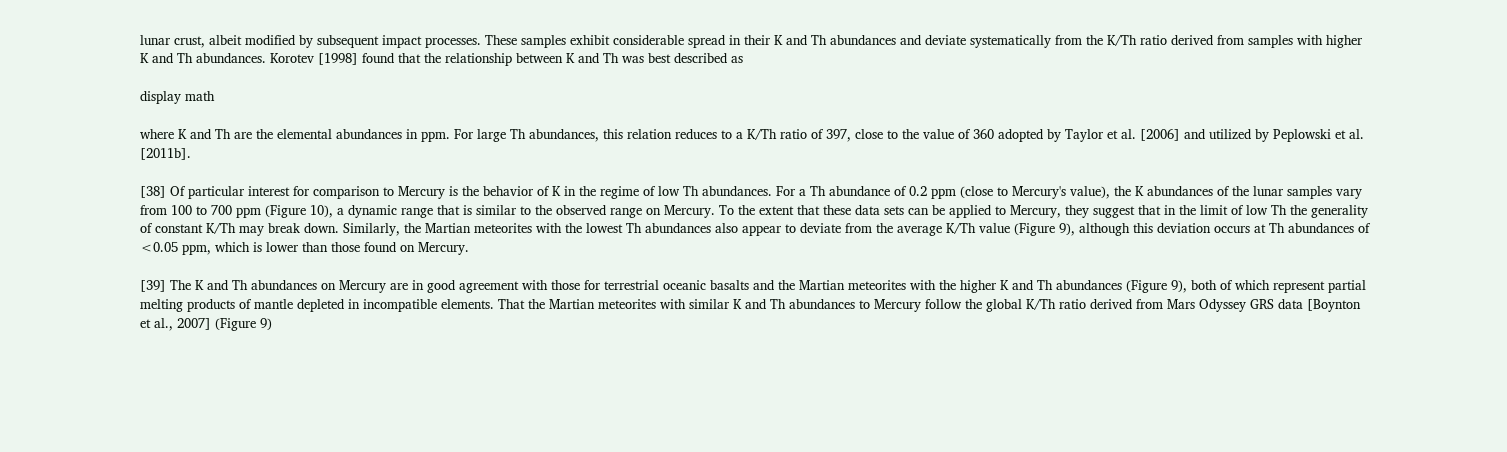lunar crust, albeit modified by subsequent impact processes. These samples exhibit considerable spread in their K and Th abundances and deviate systematically from the K/Th ratio derived from samples with higher K and Th abundances. Korotev [1998] found that the relationship between K and Th was best described as

display math

where K and Th are the elemental abundances in ppm. For large Th abundances, this relation reduces to a K/Th ratio of 397, close to the value of 360 adopted by Taylor et al. [2006] and utilized by Peplowski et al. [2011b].

[38] Of particular interest for comparison to Mercury is the behavior of K in the regime of low Th abundances. For a Th abundance of 0.2 ppm (close to Mercury's value), the K abundances of the lunar samples vary from 100 to 700 ppm (Figure 10), a dynamic range that is similar to the observed range on Mercury. To the extent that these data sets can be applied to Mercury, they suggest that in the limit of low Th the generality of constant K/Th may break down. Similarly, the Martian meteorites with the lowest Th abundances also appear to deviate from the average K/Th value (Figure 9), although this deviation occurs at Th abundances of <0.05 ppm, which is lower than those found on Mercury.

[39] The K and Th abundances on Mercury are in good agreement with those for terrestrial oceanic basalts and the Martian meteorites with the higher K and Th abundances (Figure 9), both of which represent partial melting products of mantle depleted in incompatible elements. That the Martian meteorites with similar K and Th abundances to Mercury follow the global K/Th ratio derived from Mars Odyssey GRS data [Boynton et al., 2007] (Figure 9)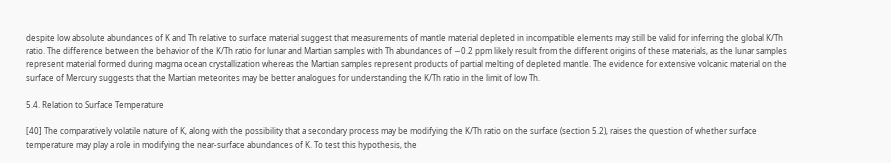despite low absolute abundances of K and Th relative to surface material suggest that measurements of mantle material depleted in incompatible elements may still be valid for inferring the global K/Th ratio. The difference between the behavior of the K/Th ratio for lunar and Martian samples with Th abundances of ∼0.2 ppm likely result from the different origins of these materials, as the lunar samples represent material formed during magma ocean crystallization whereas the Martian samples represent products of partial melting of depleted mantle. The evidence for extensive volcanic material on the surface of Mercury suggests that the Martian meteorites may be better analogues for understanding the K/Th ratio in the limit of low Th.

5.4. Relation to Surface Temperature

[40] The comparatively volatile nature of K, along with the possibility that a secondary process may be modifying the K/Th ratio on the surface (section 5.2), raises the question of whether surface temperature may play a role in modifying the near-surface abundances of K. To test this hypothesis, the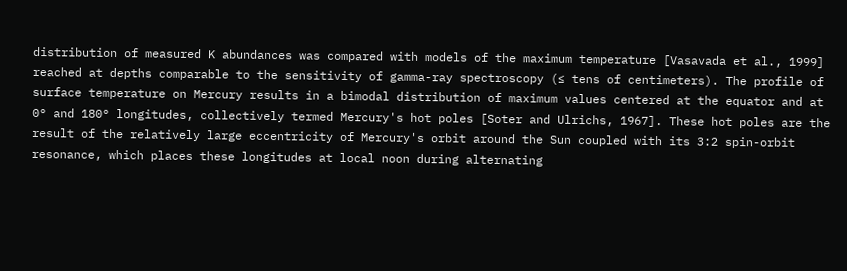distribution of measured K abundances was compared with models of the maximum temperature [Vasavada et al., 1999] reached at depths comparable to the sensitivity of gamma-ray spectroscopy (≤ tens of centimeters). The profile of surface temperature on Mercury results in a bimodal distribution of maximum values centered at the equator and at 0° and 180° longitudes, collectively termed Mercury's hot poles [Soter and Ulrichs, 1967]. These hot poles are the result of the relatively large eccentricity of Mercury's orbit around the Sun coupled with its 3:2 spin-orbit resonance, which places these longitudes at local noon during alternating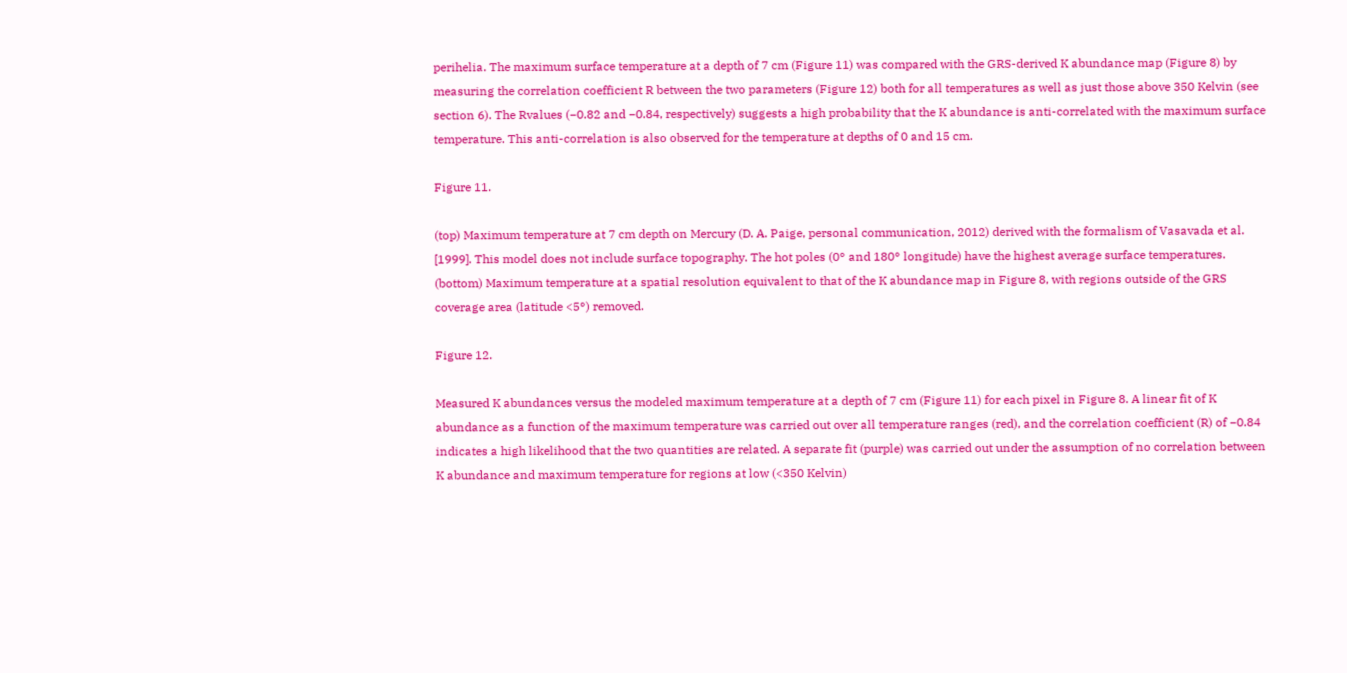perihelia. The maximum surface temperature at a depth of 7 cm (Figure 11) was compared with the GRS-derived K abundance map (Figure 8) by measuring the correlation coefficient R between the two parameters (Figure 12) both for all temperatures as well as just those above 350 Kelvin (see section 6). The Rvalues (−0.82 and −0.84, respectively) suggests a high probability that the K abundance is anti-correlated with the maximum surface temperature. This anti-correlation is also observed for the temperature at depths of 0 and 15 cm.

Figure 11.

(top) Maximum temperature at 7 cm depth on Mercury (D. A. Paige, personal communication, 2012) derived with the formalism of Vasavada et al. [1999]. This model does not include surface topography. The hot poles (0° and 180° longitude) have the highest average surface temperatures. (bottom) Maximum temperature at a spatial resolution equivalent to that of the K abundance map in Figure 8, with regions outside of the GRS coverage area (latitude <5°) removed.

Figure 12.

Measured K abundances versus the modeled maximum temperature at a depth of 7 cm (Figure 11) for each pixel in Figure 8. A linear fit of K abundance as a function of the maximum temperature was carried out over all temperature ranges (red), and the correlation coefficient (R) of −0.84 indicates a high likelihood that the two quantities are related. A separate fit (purple) was carried out under the assumption of no correlation between K abundance and maximum temperature for regions at low (<350 Kelvin)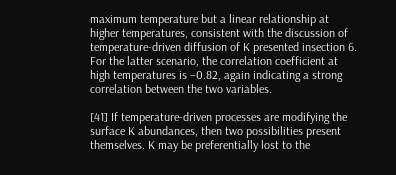maximum temperature but a linear relationship at higher temperatures, consistent with the discussion of temperature-driven diffusion of K presented insection 6. For the latter scenario, the correlation coefficient at high temperatures is −0.82, again indicating a strong correlation between the two variables.

[41] If temperature-driven processes are modifying the surface K abundances, then two possibilities present themselves. K may be preferentially lost to the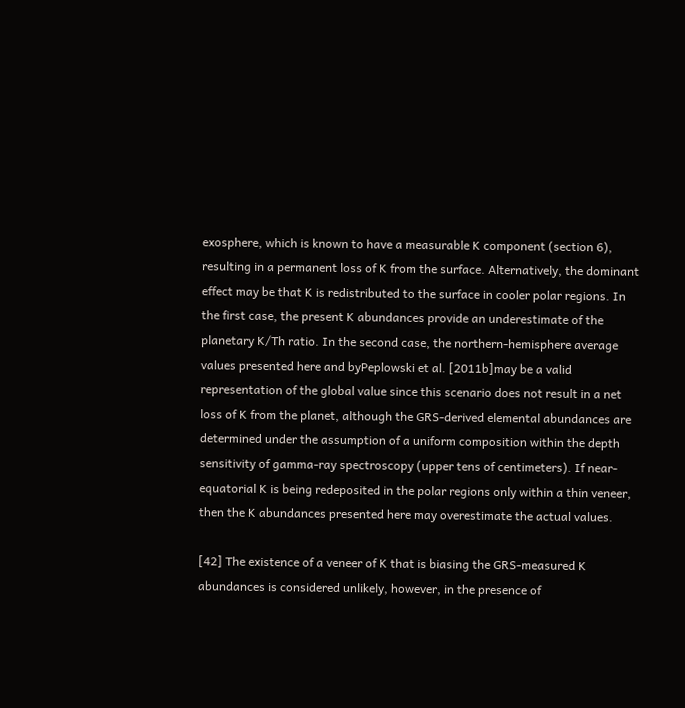exosphere, which is known to have a measurable K component (section 6), resulting in a permanent loss of K from the surface. Alternatively, the dominant effect may be that K is redistributed to the surface in cooler polar regions. In the first case, the present K abundances provide an underestimate of the planetary K/Th ratio. In the second case, the northern-hemisphere average values presented here and byPeplowski et al. [2011b]may be a valid representation of the global value since this scenario does not result in a net loss of K from the planet, although the GRS-derived elemental abundances are determined under the assumption of a uniform composition within the depth sensitivity of gamma-ray spectroscopy (upper tens of centimeters). If near-equatorial K is being redeposited in the polar regions only within a thin veneer, then the K abundances presented here may overestimate the actual values.

[42] The existence of a veneer of K that is biasing the GRS-measured K abundances is considered unlikely, however, in the presence of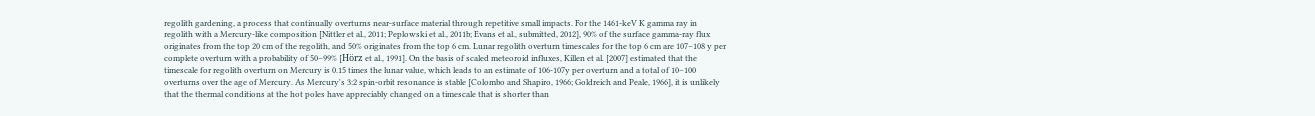regolith gardening, a process that continually overturns near-surface material through repetitive small impacts. For the 1461-keV K gamma ray in regolith with a Mercury-like composition [Nittler et al., 2011; Peplowski et al., 2011b; Evans et al., submitted, 2012], 90% of the surface gamma-ray flux originates from the top 20 cm of the regolith, and 50% originates from the top 6 cm. Lunar regolith overturn timescales for the top 6 cm are 107–108 y per complete overturn with a probability of 50–99% [Hörz et al., 1991]. On the basis of scaled meteoroid influxes, Killen et al. [2007] estimated that the timescale for regolith overturn on Mercury is 0.15 times the lunar value, which leads to an estimate of 106-107y per overturn and a total of 10–100 overturns over the age of Mercury. As Mercury's 3:2 spin-orbit resonance is stable [Colombo and Shapiro, 1966; Goldreich and Peale, 1966], it is unlikely that the thermal conditions at the hot poles have appreciably changed on a timescale that is shorter than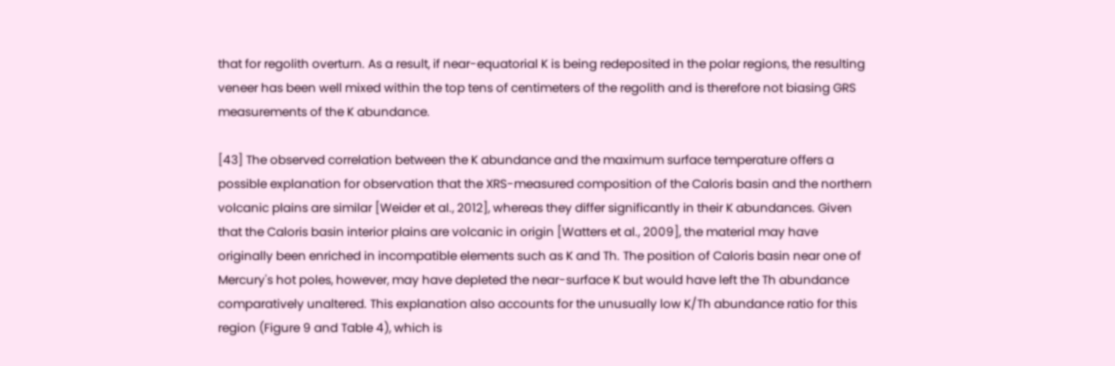that for regolith overturn. As a result, if near-equatorial K is being redeposited in the polar regions, the resulting veneer has been well mixed within the top tens of centimeters of the regolith and is therefore not biasing GRS measurements of the K abundance.

[43] The observed correlation between the K abundance and the maximum surface temperature offers a possible explanation for observation that the XRS-measured composition of the Caloris basin and the northern volcanic plains are similar [Weider et al., 2012], whereas they differ significantly in their K abundances. Given that the Caloris basin interior plains are volcanic in origin [Watters et al., 2009], the material may have originally been enriched in incompatible elements such as K and Th. The position of Caloris basin near one of Mercury's hot poles, however, may have depleted the near-surface K but would have left the Th abundance comparatively unaltered. This explanation also accounts for the unusually low K/Th abundance ratio for this region (Figure 9 and Table 4), which is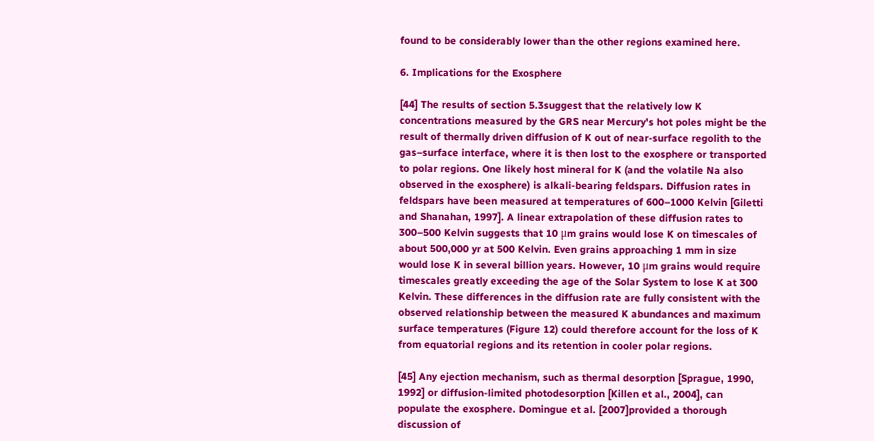found to be considerably lower than the other regions examined here.

6. Implications for the Exosphere

[44] The results of section 5.3suggest that the relatively low K concentrations measured by the GRS near Mercury's hot poles might be the result of thermally driven diffusion of K out of near-surface regolith to the gas–surface interface, where it is then lost to the exosphere or transported to polar regions. One likely host mineral for K (and the volatile Na also observed in the exosphere) is alkali-bearing feldspars. Diffusion rates in feldspars have been measured at temperatures of 600–1000 Kelvin [Giletti and Shanahan, 1997]. A linear extrapolation of these diffusion rates to 300–500 Kelvin suggests that 10 μm grains would lose K on timescales of about 500,000 yr at 500 Kelvin. Even grains approaching 1 mm in size would lose K in several billion years. However, 10 μm grains would require timescales greatly exceeding the age of the Solar System to lose K at 300 Kelvin. These differences in the diffusion rate are fully consistent with the observed relationship between the measured K abundances and maximum surface temperatures (Figure 12) could therefore account for the loss of K from equatorial regions and its retention in cooler polar regions.

[45] Any ejection mechanism, such as thermal desorption [Sprague, 1990, 1992] or diffusion-limited photodesorption [Killen et al., 2004], can populate the exosphere. Domingue et al. [2007]provided a thorough discussion of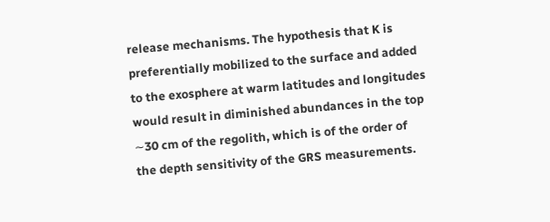release mechanisms. The hypothesis that K is preferentially mobilized to the surface and added to the exosphere at warm latitudes and longitudes would result in diminished abundances in the top ∼30 cm of the regolith, which is of the order of the depth sensitivity of the GRS measurements.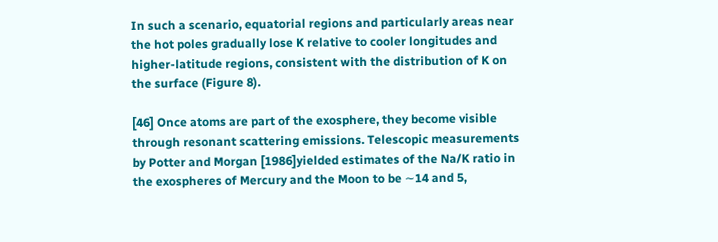In such a scenario, equatorial regions and particularly areas near the hot poles gradually lose K relative to cooler longitudes and higher-latitude regions, consistent with the distribution of K on the surface (Figure 8).

[46] Once atoms are part of the exosphere, they become visible through resonant scattering emissions. Telescopic measurements by Potter and Morgan [1986]yielded estimates of the Na/K ratio in the exospheres of Mercury and the Moon to be ∼14 and 5,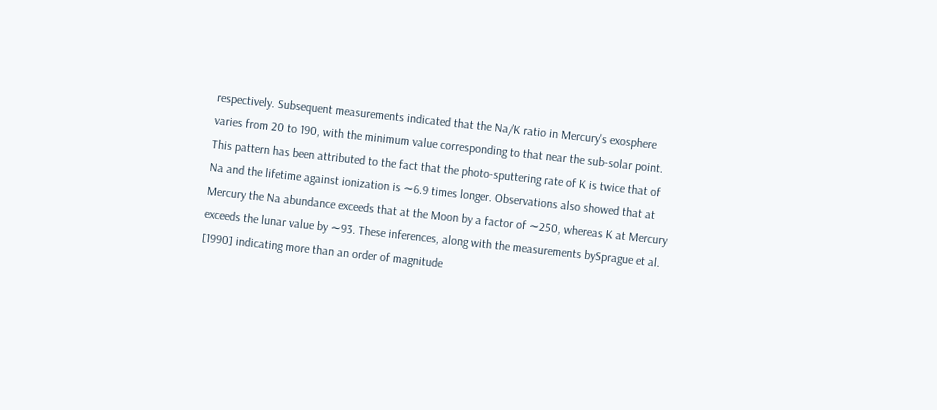respectively. Subsequent measurements indicated that the Na/K ratio in Mercury's exosphere varies from 20 to 190, with the minimum value corresponding to that near the sub-solar point. This pattern has been attributed to the fact that the photo-sputtering rate of K is twice that of Na and the lifetime against ionization is ∼6.9 times longer. Observations also showed that at Mercury the Na abundance exceeds that at the Moon by a factor of ∼250, whereas K at Mercury exceeds the lunar value by ∼93. These inferences, along with the measurements bySprague et al. [1990] indicating more than an order of magnitude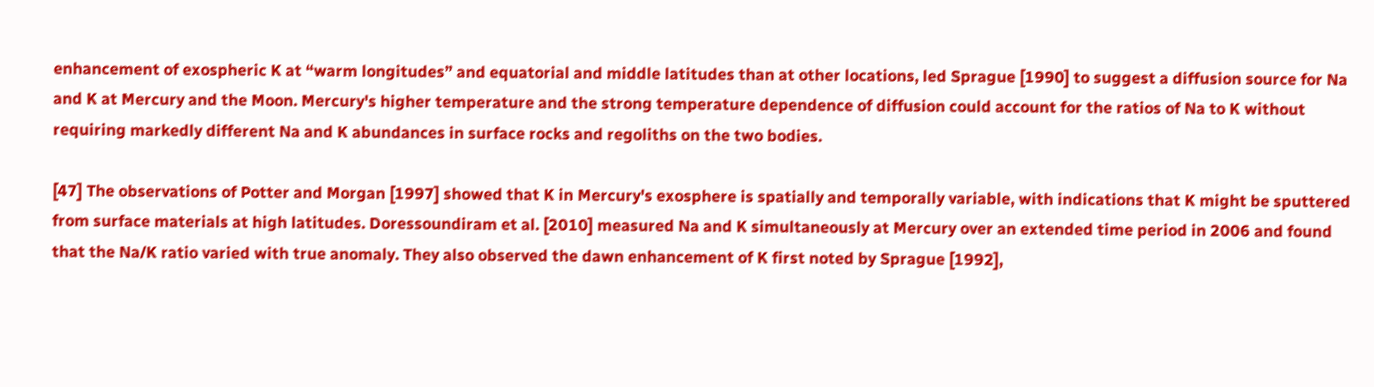enhancement of exospheric K at “warm longitudes” and equatorial and middle latitudes than at other locations, led Sprague [1990] to suggest a diffusion source for Na and K at Mercury and the Moon. Mercury's higher temperature and the strong temperature dependence of diffusion could account for the ratios of Na to K without requiring markedly different Na and K abundances in surface rocks and regoliths on the two bodies.

[47] The observations of Potter and Morgan [1997] showed that K in Mercury's exosphere is spatially and temporally variable, with indications that K might be sputtered from surface materials at high latitudes. Doressoundiram et al. [2010] measured Na and K simultaneously at Mercury over an extended time period in 2006 and found that the Na/K ratio varied with true anomaly. They also observed the dawn enhancement of K first noted by Sprague [1992],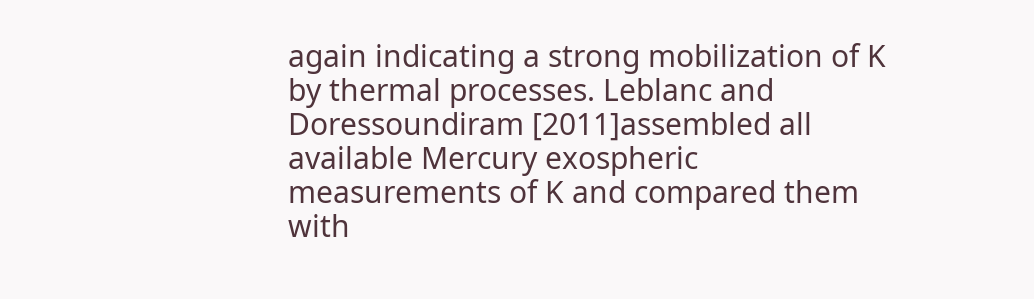again indicating a strong mobilization of K by thermal processes. Leblanc and Doressoundiram [2011]assembled all available Mercury exospheric measurements of K and compared them with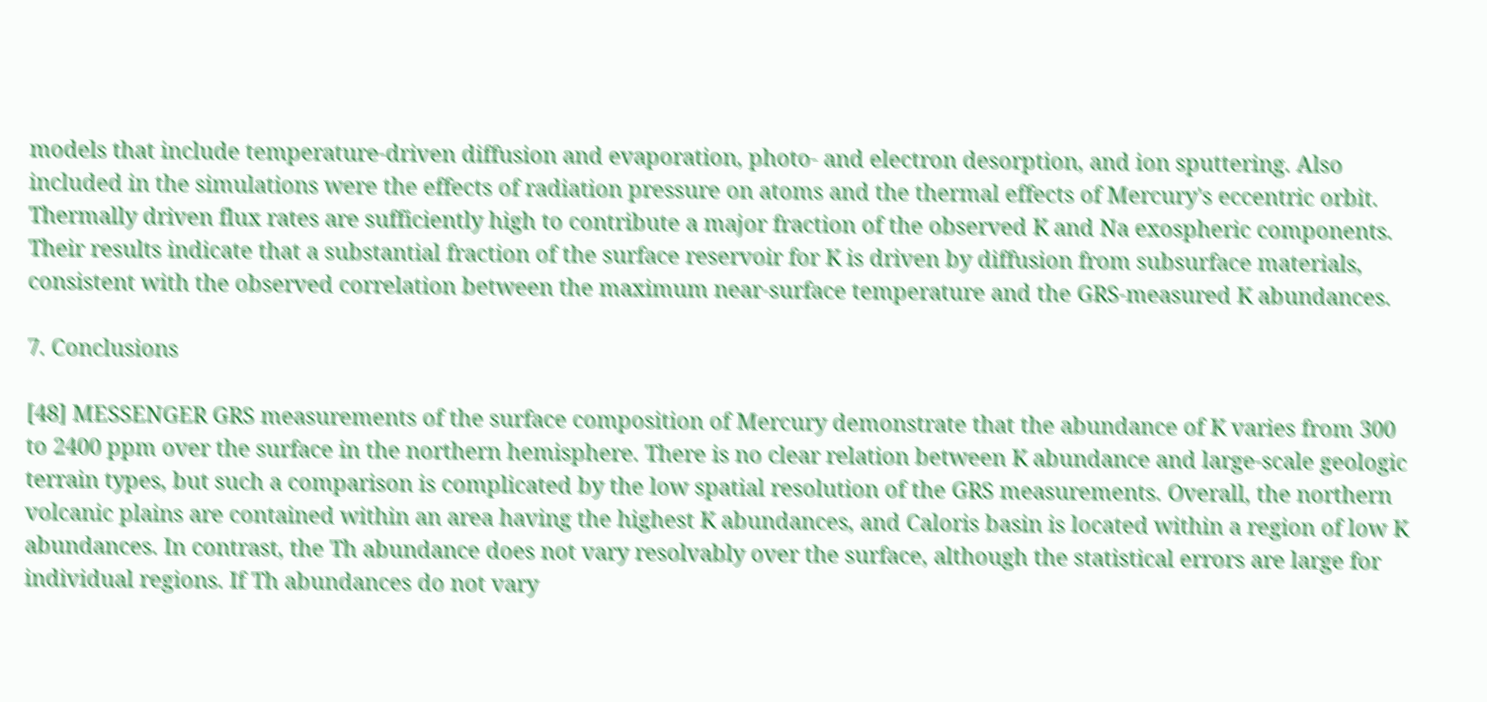models that include temperature-driven diffusion and evaporation, photo- and electron desorption, and ion sputtering. Also included in the simulations were the effects of radiation pressure on atoms and the thermal effects of Mercury's eccentric orbit. Thermally driven flux rates are sufficiently high to contribute a major fraction of the observed K and Na exospheric components. Their results indicate that a substantial fraction of the surface reservoir for K is driven by diffusion from subsurface materials, consistent with the observed correlation between the maximum near-surface temperature and the GRS-measured K abundances.

7. Conclusions

[48] MESSENGER GRS measurements of the surface composition of Mercury demonstrate that the abundance of K varies from 300 to 2400 ppm over the surface in the northern hemisphere. There is no clear relation between K abundance and large-scale geologic terrain types, but such a comparison is complicated by the low spatial resolution of the GRS measurements. Overall, the northern volcanic plains are contained within an area having the highest K abundances, and Caloris basin is located within a region of low K abundances. In contrast, the Th abundance does not vary resolvably over the surface, although the statistical errors are large for individual regions. If Th abundances do not vary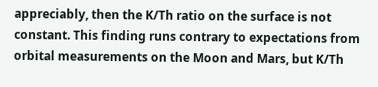appreciably, then the K/Th ratio on the surface is not constant. This finding runs contrary to expectations from orbital measurements on the Moon and Mars, but K/Th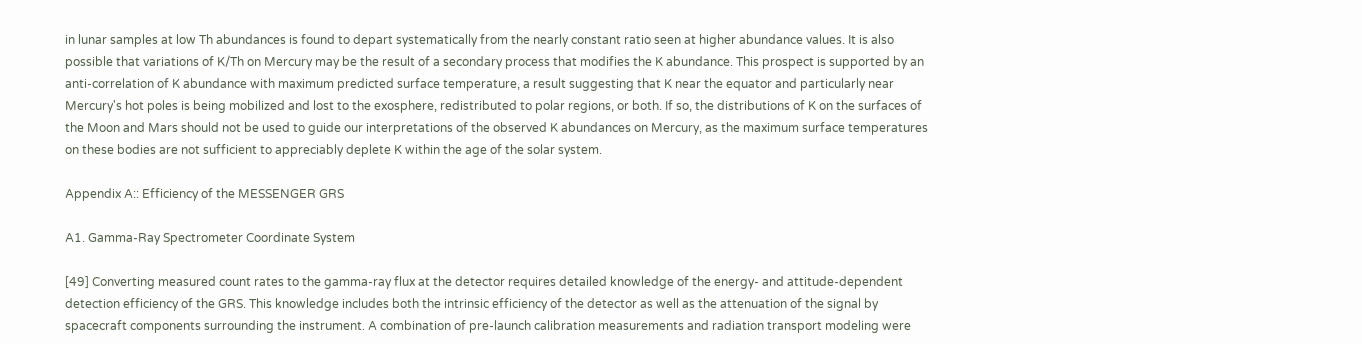in lunar samples at low Th abundances is found to depart systematically from the nearly constant ratio seen at higher abundance values. It is also possible that variations of K/Th on Mercury may be the result of a secondary process that modifies the K abundance. This prospect is supported by an anti-correlation of K abundance with maximum predicted surface temperature, a result suggesting that K near the equator and particularly near Mercury's hot poles is being mobilized and lost to the exosphere, redistributed to polar regions, or both. If so, the distributions of K on the surfaces of the Moon and Mars should not be used to guide our interpretations of the observed K abundances on Mercury, as the maximum surface temperatures on these bodies are not sufficient to appreciably deplete K within the age of the solar system.

Appendix A:: Efficiency of the MESSENGER GRS

A1. Gamma-Ray Spectrometer Coordinate System

[49] Converting measured count rates to the gamma-ray flux at the detector requires detailed knowledge of the energy- and attitude-dependent detection efficiency of the GRS. This knowledge includes both the intrinsic efficiency of the detector as well as the attenuation of the signal by spacecraft components surrounding the instrument. A combination of pre-launch calibration measurements and radiation transport modeling were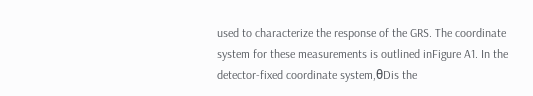used to characterize the response of the GRS. The coordinate system for these measurements is outlined inFigure A1. In the detector-fixed coordinate system,θDis the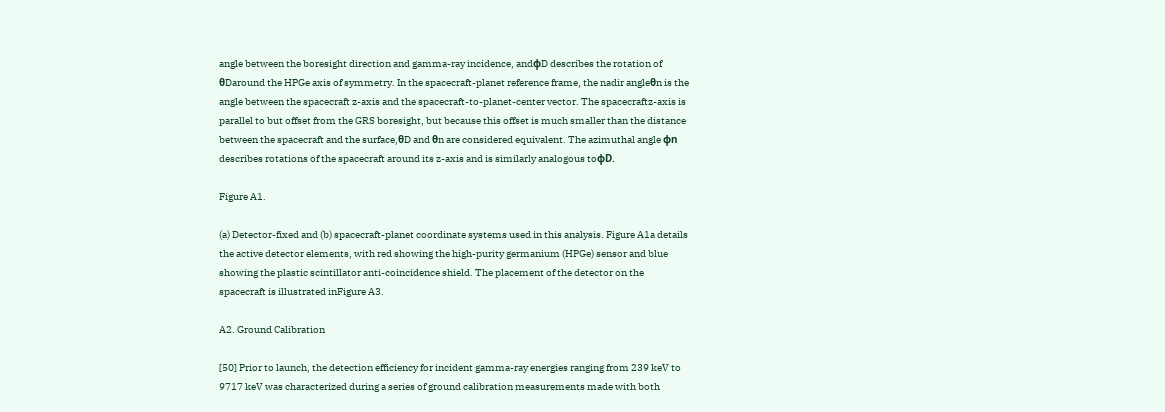angle between the boresight direction and gamma-ray incidence, andϕD describes the rotation of θDaround the HPGe axis of symmetry. In the spacecraft-planet reference frame, the nadir angleθn is the angle between the spacecraft z-axis and the spacecraft-to-planet-center vector. The spacecraftz-axis is parallel to but offset from the GRS boresight, but because this offset is much smaller than the distance between the spacecraft and the surface,θD and θn are considered equivalent. The azimuthal angle ϕn describes rotations of the spacecraft around its z-axis and is similarly analogous toϕD.

Figure A1.

(a) Detector-fixed and (b) spacecraft-planet coordinate systems used in this analysis. Figure A1a details the active detector elements, with red showing the high-purity germanium (HPGe) sensor and blue showing the plastic scintillator anti-coincidence shield. The placement of the detector on the spacecraft is illustrated inFigure A3.

A2. Ground Calibration

[50] Prior to launch, the detection efficiency for incident gamma-ray energies ranging from 239 keV to 9717 keV was characterized during a series of ground calibration measurements made with both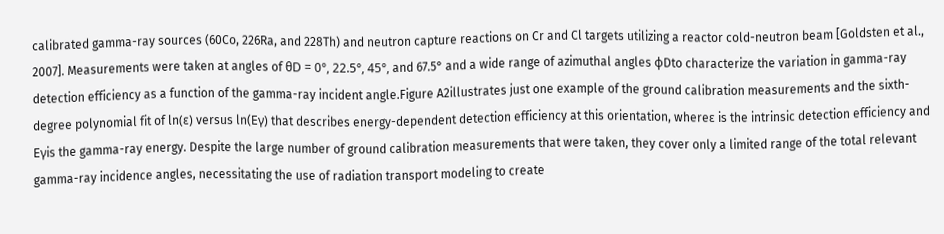calibrated gamma-ray sources (60Co, 226Ra, and 228Th) and neutron capture reactions on Cr and Cl targets utilizing a reactor cold-neutron beam [Goldsten et al., 2007]. Measurements were taken at angles of θD = 0°, 22.5°, 45°, and 67.5° and a wide range of azimuthal angles ϕDto characterize the variation in gamma-ray detection efficiency as a function of the gamma-ray incident angle.Figure A2illustrates just one example of the ground calibration measurements and the sixth-degree polynomial fit of ln(ε) versus ln(Eγ) that describes energy-dependent detection efficiency at this orientation, whereε is the intrinsic detection efficiency and Eγis the gamma-ray energy. Despite the large number of ground calibration measurements that were taken, they cover only a limited range of the total relevant gamma-ray incidence angles, necessitating the use of radiation transport modeling to create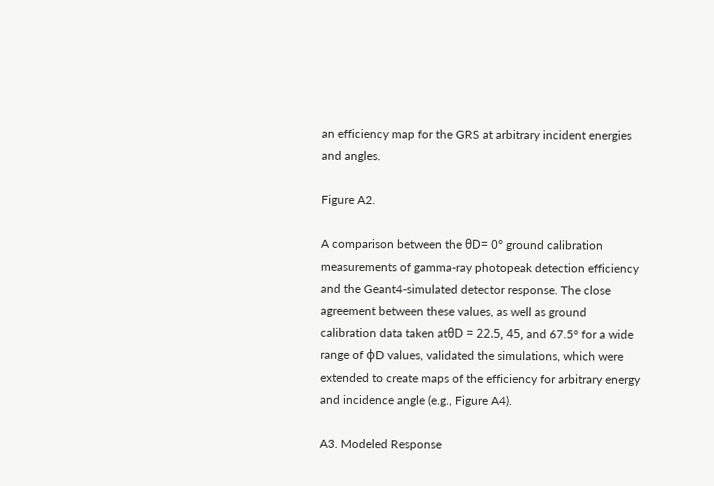an efficiency map for the GRS at arbitrary incident energies and angles.

Figure A2.

A comparison between the θD= 0° ground calibration measurements of gamma-ray photopeak detection efficiency and the Geant4-simulated detector response. The close agreement between these values, as well as ground calibration data taken atθD = 22.5, 45, and 67.5° for a wide range of ϕD values, validated the simulations, which were extended to create maps of the efficiency for arbitrary energy and incidence angle (e.g., Figure A4).

A3. Modeled Response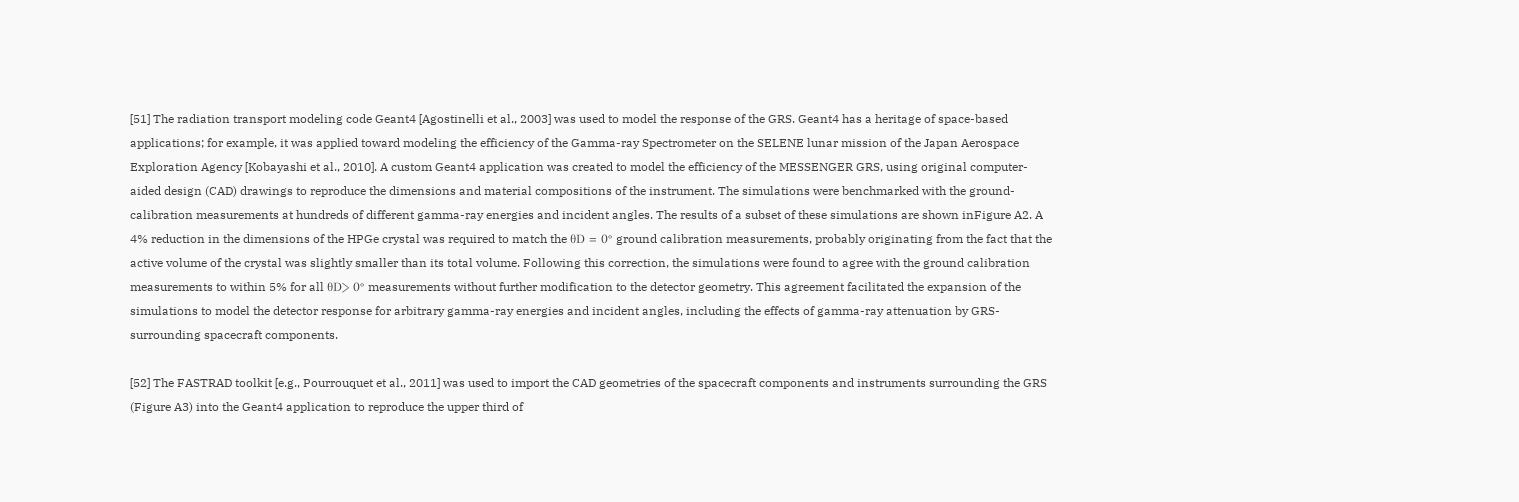[51] The radiation transport modeling code Geant4 [Agostinelli et al., 2003] was used to model the response of the GRS. Geant4 has a heritage of space-based applications; for example, it was applied toward modeling the efficiency of the Gamma-ray Spectrometer on the SELENE lunar mission of the Japan Aerospace Exploration Agency [Kobayashi et al., 2010]. A custom Geant4 application was created to model the efficiency of the MESSENGER GRS, using original computer-aided design (CAD) drawings to reproduce the dimensions and material compositions of the instrument. The simulations were benchmarked with the ground-calibration measurements at hundreds of different gamma-ray energies and incident angles. The results of a subset of these simulations are shown inFigure A2. A 4% reduction in the dimensions of the HPGe crystal was required to match the θD = 0° ground calibration measurements, probably originating from the fact that the active volume of the crystal was slightly smaller than its total volume. Following this correction, the simulations were found to agree with the ground calibration measurements to within 5% for all θD> 0° measurements without further modification to the detector geometry. This agreement facilitated the expansion of the simulations to model the detector response for arbitrary gamma-ray energies and incident angles, including the effects of gamma-ray attenuation by GRS-surrounding spacecraft components.

[52] The FASTRAD toolkit [e.g., Pourrouquet et al., 2011] was used to import the CAD geometries of the spacecraft components and instruments surrounding the GRS (Figure A3) into the Geant4 application to reproduce the upper third of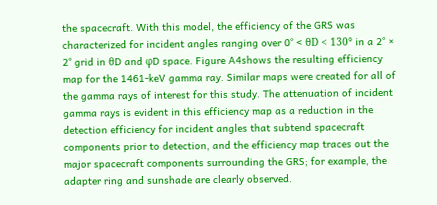the spacecraft. With this model, the efficiency of the GRS was characterized for incident angles ranging over 0° < θD < 130° in a 2° × 2° grid in θD and φD space. Figure A4shows the resulting efficiency map for the 1461-keV gamma ray. Similar maps were created for all of the gamma rays of interest for this study. The attenuation of incident gamma rays is evident in this efficiency map as a reduction in the detection efficiency for incident angles that subtend spacecraft components prior to detection, and the efficiency map traces out the major spacecraft components surrounding the GRS; for example, the adapter ring and sunshade are clearly observed.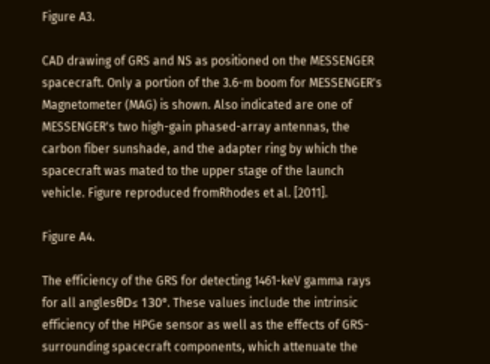Figure A3.

CAD drawing of GRS and NS as positioned on the MESSENGER spacecraft. Only a portion of the 3.6-m boom for MESSENGER's Magnetometer (MAG) is shown. Also indicated are one of MESSENGER's two high-gain phased-array antennas, the carbon fiber sunshade, and the adapter ring by which the spacecraft was mated to the upper stage of the launch vehicle. Figure reproduced fromRhodes et al. [2011].

Figure A4.

The efficiency of the GRS for detecting 1461-keV gamma rays for all anglesθD≤ 130°. These values include the intrinsic efficiency of the HPGe sensor as well as the effects of GRS-surrounding spacecraft components, which attenuate the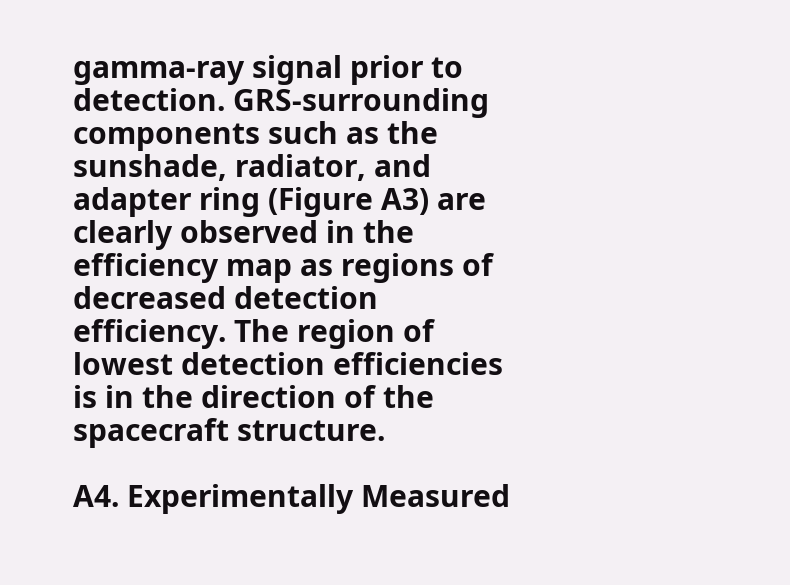gamma-ray signal prior to detection. GRS-surrounding components such as the sunshade, radiator, and adapter ring (Figure A3) are clearly observed in the efficiency map as regions of decreased detection efficiency. The region of lowest detection efficiencies is in the direction of the spacecraft structure.

A4. Experimentally Measured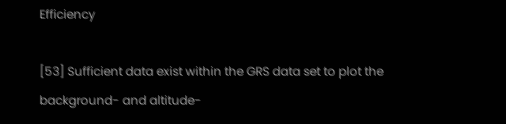Efficiency

[53] Sufficient data exist within the GRS data set to plot the background- and altitude-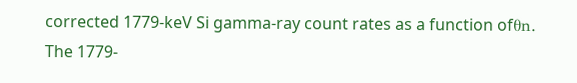corrected 1779-keV Si gamma-ray count rates as a function ofθn. The 1779-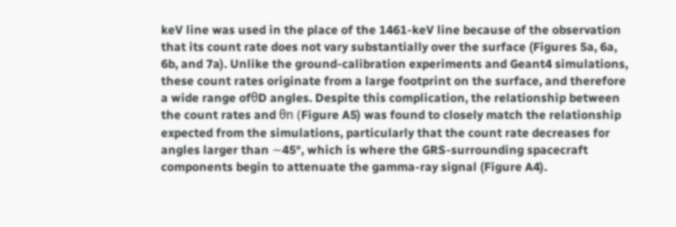keV line was used in the place of the 1461-keV line because of the observation that its count rate does not vary substantially over the surface (Figures 5a, 6a, 6b, and 7a). Unlike the ground-calibration experiments and Geant4 simulations, these count rates originate from a large footprint on the surface, and therefore a wide range ofθD angles. Despite this complication, the relationship between the count rates and θn (Figure A5) was found to closely match the relationship expected from the simulations, particularly that the count rate decreases for angles larger than ∼45°, which is where the GRS-surrounding spacecraft components begin to attenuate the gamma-ray signal (Figure A4).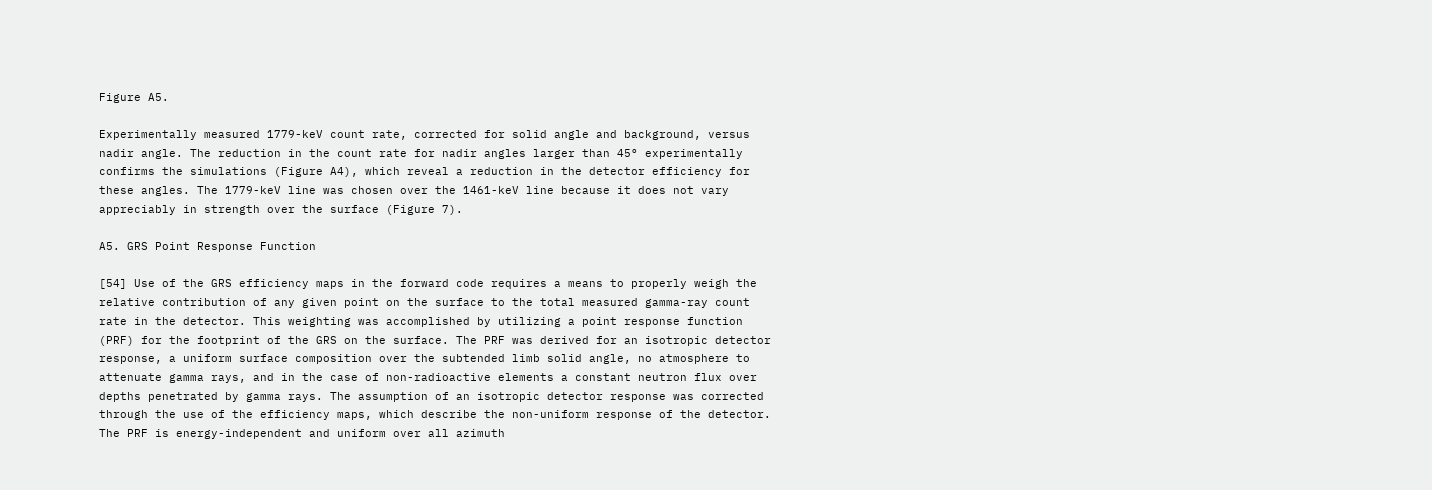Figure A5.

Experimentally measured 1779-keV count rate, corrected for solid angle and background, versus nadir angle. The reduction in the count rate for nadir angles larger than 45° experimentally confirms the simulations (Figure A4), which reveal a reduction in the detector efficiency for these angles. The 1779-keV line was chosen over the 1461-keV line because it does not vary appreciably in strength over the surface (Figure 7).

A5. GRS Point Response Function

[54] Use of the GRS efficiency maps in the forward code requires a means to properly weigh the relative contribution of any given point on the surface to the total measured gamma-ray count rate in the detector. This weighting was accomplished by utilizing a point response function (PRF) for the footprint of the GRS on the surface. The PRF was derived for an isotropic detector response, a uniform surface composition over the subtended limb solid angle, no atmosphere to attenuate gamma rays, and in the case of non-radioactive elements a constant neutron flux over depths penetrated by gamma rays. The assumption of an isotropic detector response was corrected through the use of the efficiency maps, which describe the non-uniform response of the detector. The PRF is energy-independent and uniform over all azimuth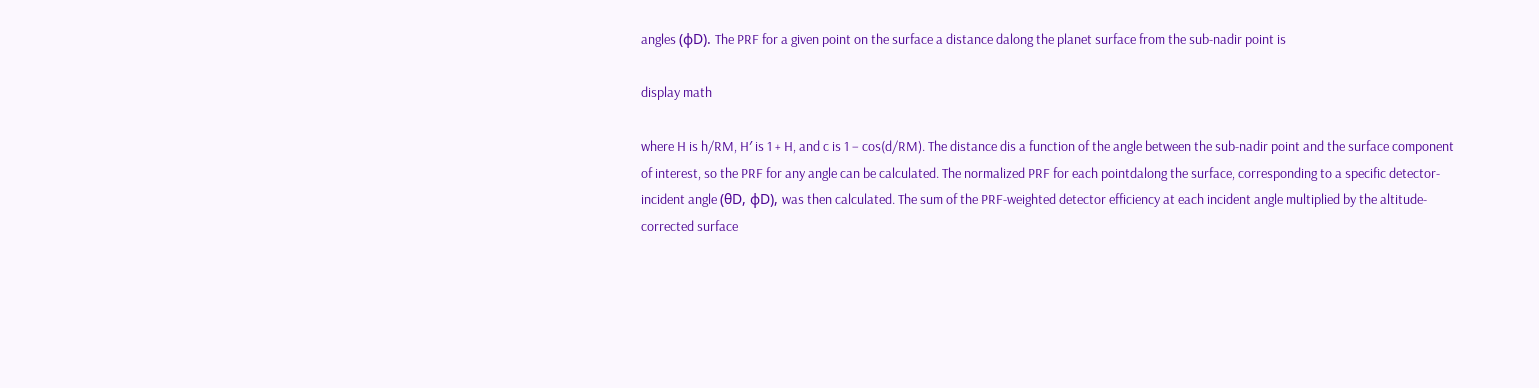angles (ϕD). The PRF for a given point on the surface a distance dalong the planet surface from the sub-nadir point is

display math

where H is h/RM, H′ is 1 + H, and c is 1 − cos(d/RM). The distance dis a function of the angle between the sub-nadir point and the surface component of interest, so the PRF for any angle can be calculated. The normalized PRF for each pointdalong the surface, corresponding to a specific detector-incident angle (θD, ϕD), was then calculated. The sum of the PRF-weighted detector efficiency at each incident angle multiplied by the altitude-corrected surface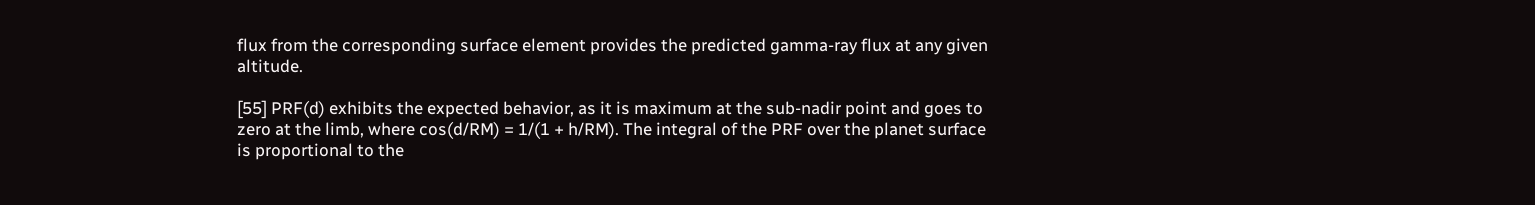flux from the corresponding surface element provides the predicted gamma-ray flux at any given altitude.

[55] PRF(d) exhibits the expected behavior, as it is maximum at the sub-nadir point and goes to zero at the limb, where cos(d/RM) = 1/(1 + h/RM). The integral of the PRF over the planet surface is proportional to the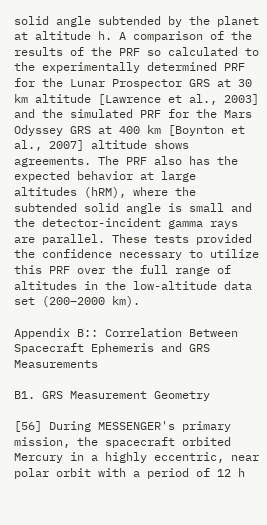solid angle subtended by the planet at altitude h. A comparison of the results of the PRF so calculated to the experimentally determined PRF for the Lunar Prospector GRS at 30 km altitude [Lawrence et al., 2003] and the simulated PRF for the Mars Odyssey GRS at 400 km [Boynton et al., 2007] altitude shows agreements. The PRF also has the expected behavior at large altitudes (hRM), where the subtended solid angle is small and the detector-incident gamma rays are parallel. These tests provided the confidence necessary to utilize this PRF over the full range of altitudes in the low-altitude data set (200–2000 km).

Appendix B:: Correlation Between Spacecraft Ephemeris and GRS Measurements

B1. GRS Measurement Geometry

[56] During MESSENGER's primary mission, the spacecraft orbited Mercury in a highly eccentric, near polar orbit with a period of 12 h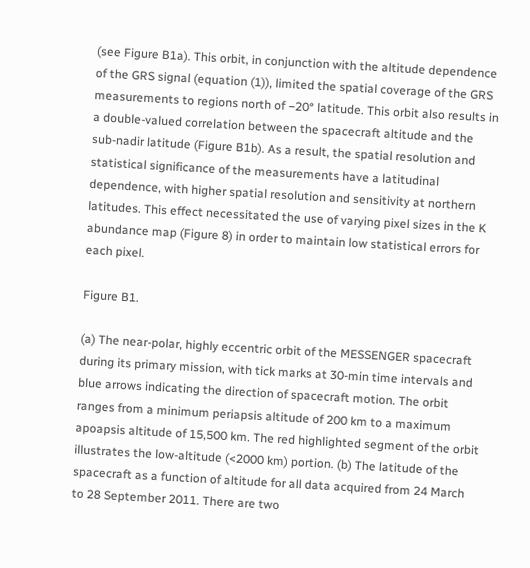(see Figure B1a). This orbit, in conjunction with the altitude dependence of the GRS signal (equation (1)), limited the spatial coverage of the GRS measurements to regions north of −20° latitude. This orbit also results in a double-valued correlation between the spacecraft altitude and the sub-nadir latitude (Figure B1b). As a result, the spatial resolution and statistical significance of the measurements have a latitudinal dependence, with higher spatial resolution and sensitivity at northern latitudes. This effect necessitated the use of varying pixel sizes in the K abundance map (Figure 8) in order to maintain low statistical errors for each pixel.

Figure B1.

(a) The near-polar, highly eccentric orbit of the MESSENGER spacecraft during its primary mission, with tick marks at 30-min time intervals and blue arrows indicating the direction of spacecraft motion. The orbit ranges from a minimum periapsis altitude of 200 km to a maximum apoapsis altitude of 15,500 km. The red highlighted segment of the orbit illustrates the low-altitude (<2000 km) portion. (b) The latitude of the spacecraft as a function of altitude for all data acquired from 24 March to 28 September 2011. There are two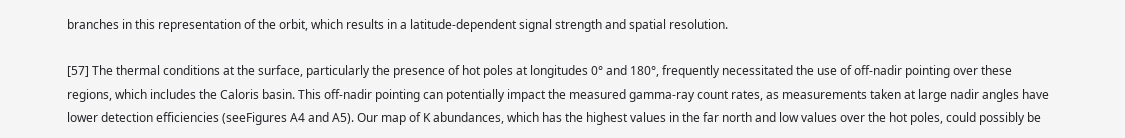branches in this representation of the orbit, which results in a latitude-dependent signal strength and spatial resolution.

[57] The thermal conditions at the surface, particularly the presence of hot poles at longitudes 0° and 180°, frequently necessitated the use of off-nadir pointing over these regions, which includes the Caloris basin. This off-nadir pointing can potentially impact the measured gamma-ray count rates, as measurements taken at large nadir angles have lower detection efficiencies (seeFigures A4 and A5). Our map of K abundances, which has the highest values in the far north and low values over the hot poles, could possibly be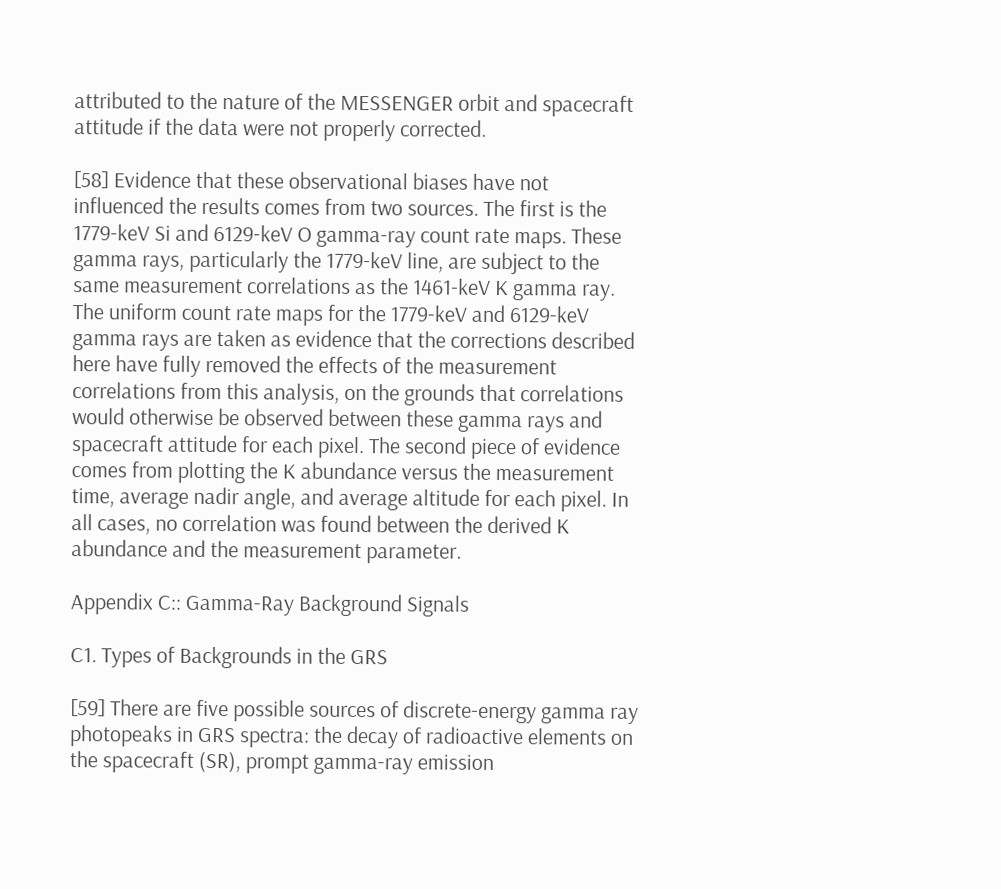attributed to the nature of the MESSENGER orbit and spacecraft attitude if the data were not properly corrected.

[58] Evidence that these observational biases have not influenced the results comes from two sources. The first is the 1779-keV Si and 6129-keV O gamma-ray count rate maps. These gamma rays, particularly the 1779-keV line, are subject to the same measurement correlations as the 1461-keV K gamma ray. The uniform count rate maps for the 1779-keV and 6129-keV gamma rays are taken as evidence that the corrections described here have fully removed the effects of the measurement correlations from this analysis, on the grounds that correlations would otherwise be observed between these gamma rays and spacecraft attitude for each pixel. The second piece of evidence comes from plotting the K abundance versus the measurement time, average nadir angle, and average altitude for each pixel. In all cases, no correlation was found between the derived K abundance and the measurement parameter.

Appendix C:: Gamma-Ray Background Signals

C1. Types of Backgrounds in the GRS

[59] There are five possible sources of discrete-energy gamma ray photopeaks in GRS spectra: the decay of radioactive elements on the spacecraft (SR), prompt gamma-ray emission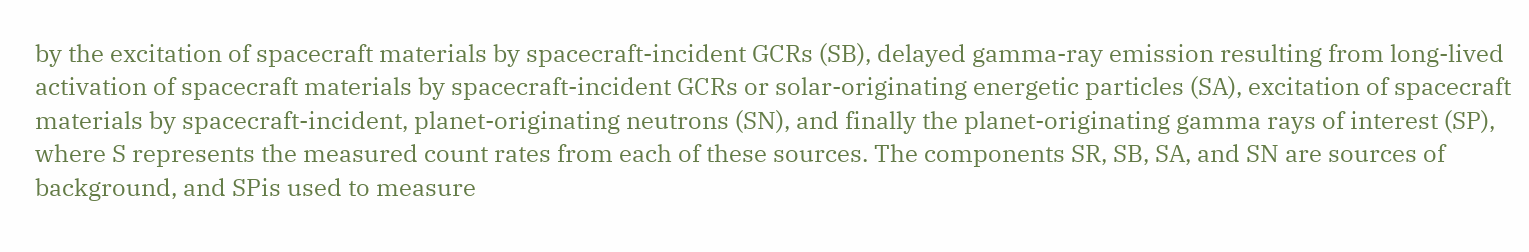by the excitation of spacecraft materials by spacecraft-incident GCRs (SB), delayed gamma-ray emission resulting from long-lived activation of spacecraft materials by spacecraft-incident GCRs or solar-originating energetic particles (SA), excitation of spacecraft materials by spacecraft-incident, planet-originating neutrons (SN), and finally the planet-originating gamma rays of interest (SP), where S represents the measured count rates from each of these sources. The components SR, SB, SA, and SN are sources of background, and SPis used to measure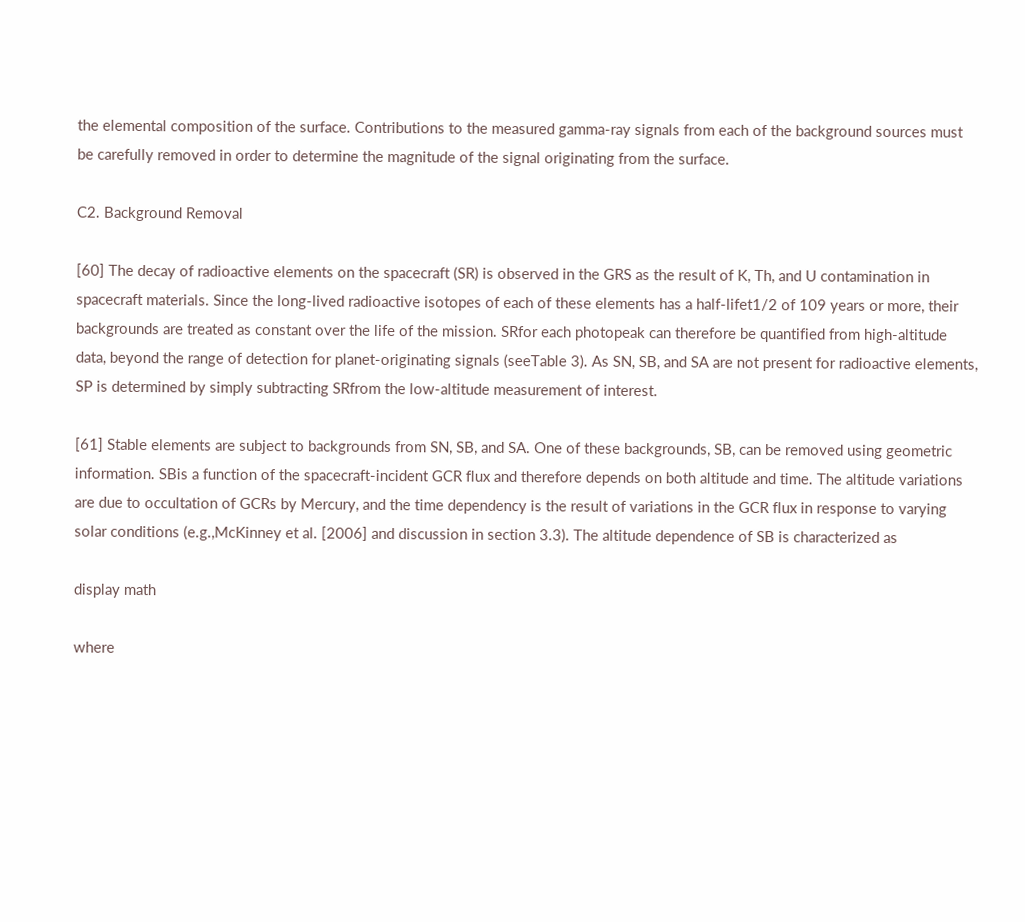the elemental composition of the surface. Contributions to the measured gamma-ray signals from each of the background sources must be carefully removed in order to determine the magnitude of the signal originating from the surface.

C2. Background Removal

[60] The decay of radioactive elements on the spacecraft (SR) is observed in the GRS as the result of K, Th, and U contamination in spacecraft materials. Since the long-lived radioactive isotopes of each of these elements has a half-lifet1/2 of 109 years or more, their backgrounds are treated as constant over the life of the mission. SRfor each photopeak can therefore be quantified from high-altitude data, beyond the range of detection for planet-originating signals (seeTable 3). As SN, SB, and SA are not present for radioactive elements, SP is determined by simply subtracting SRfrom the low-altitude measurement of interest.

[61] Stable elements are subject to backgrounds from SN, SB, and SA. One of these backgrounds, SB, can be removed using geometric information. SBis a function of the spacecraft-incident GCR flux and therefore depends on both altitude and time. The altitude variations are due to occultation of GCRs by Mercury, and the time dependency is the result of variations in the GCR flux in response to varying solar conditions (e.g.,McKinney et al. [2006] and discussion in section 3.3). The altitude dependence of SB is characterized as

display math

where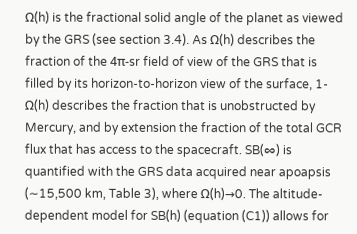Ω(h) is the fractional solid angle of the planet as viewed by the GRS (see section 3.4). As Ω(h) describes the fraction of the 4π-sr field of view of the GRS that is filled by its horizon-to-horizon view of the surface, 1-Ω(h) describes the fraction that is unobstructed by Mercury, and by extension the fraction of the total GCR flux that has access to the spacecraft. SB(∞) is quantified with the GRS data acquired near apoapsis (∼15,500 km, Table 3), where Ω(h)→0. The altitude-dependent model for SB(h) (equation (C1)) allows for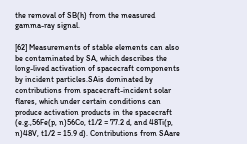the removal of SB(h) from the measured gamma-ray signal.

[62] Measurements of stable elements can also be contaminated by SA, which describes the long-lived activation of spacecraft components by incident particles.SAis dominated by contributions from spacecraft-incident solar flares, which under certain conditions can produce activation products in the spacecraft (e.g.,56Fe(p, n)56Co, t1/2 = 77.2 d, and 48Ti(p, n)48V, t1/2 = 15.9 d). Contributions from SAare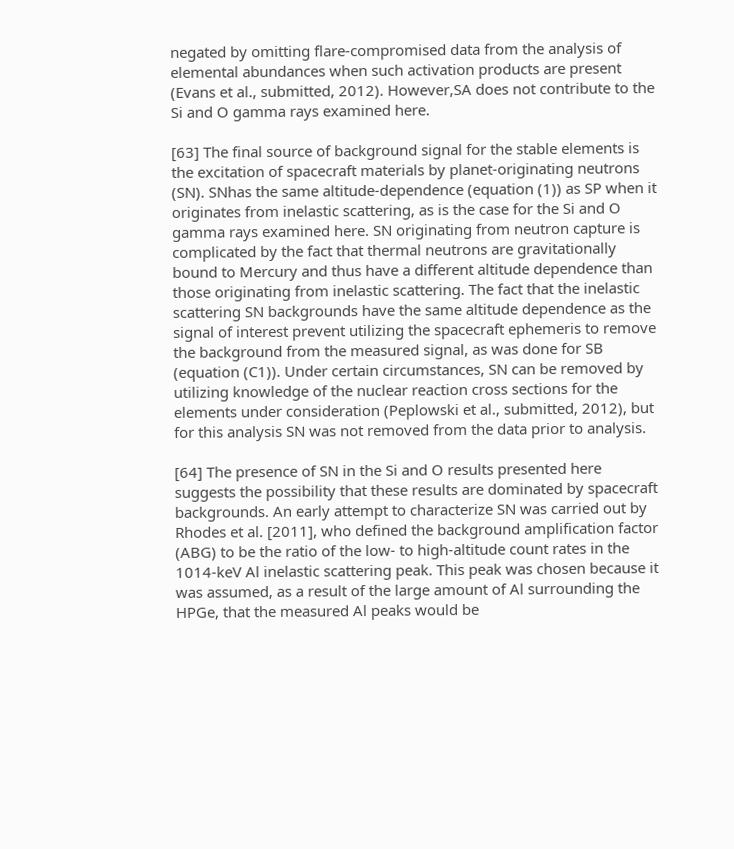negated by omitting flare-compromised data from the analysis of elemental abundances when such activation products are present (Evans et al., submitted, 2012). However,SA does not contribute to the Si and O gamma rays examined here.

[63] The final source of background signal for the stable elements is the excitation of spacecraft materials by planet-originating neutrons (SN). SNhas the same altitude-dependence (equation (1)) as SP when it originates from inelastic scattering, as is the case for the Si and O gamma rays examined here. SN originating from neutron capture is complicated by the fact that thermal neutrons are gravitationally bound to Mercury and thus have a different altitude dependence than those originating from inelastic scattering. The fact that the inelastic scattering SN backgrounds have the same altitude dependence as the signal of interest prevent utilizing the spacecraft ephemeris to remove the background from the measured signal, as was done for SB (equation (C1)). Under certain circumstances, SN can be removed by utilizing knowledge of the nuclear reaction cross sections for the elements under consideration (Peplowski et al., submitted, 2012), but for this analysis SN was not removed from the data prior to analysis.

[64] The presence of SN in the Si and O results presented here suggests the possibility that these results are dominated by spacecraft backgrounds. An early attempt to characterize SN was carried out by Rhodes et al. [2011], who defined the background amplification factor (ABG) to be the ratio of the low- to high-altitude count rates in the 1014-keV Al inelastic scattering peak. This peak was chosen because it was assumed, as a result of the large amount of Al surrounding the HPGe, that the measured Al peaks would be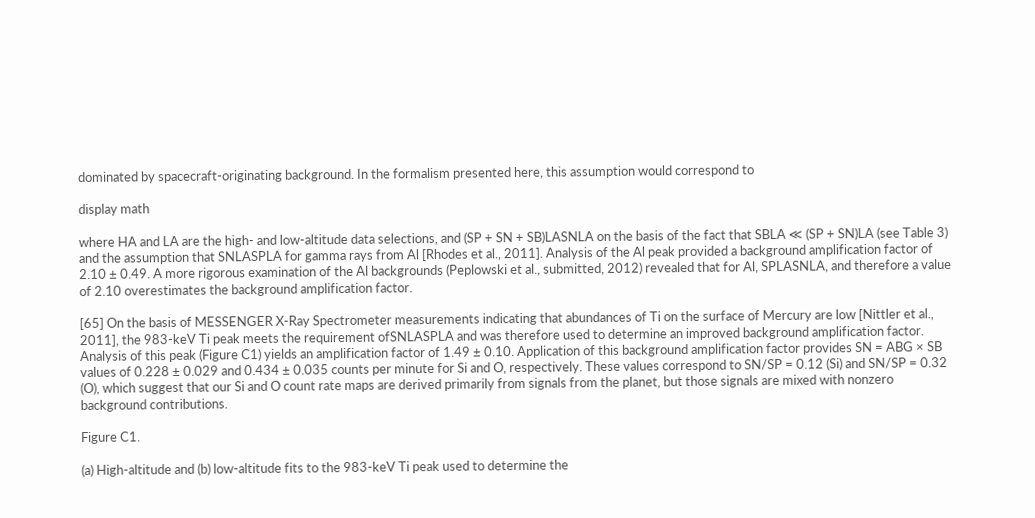dominated by spacecraft-originating background. In the formalism presented here, this assumption would correspond to

display math

where HA and LA are the high- and low-altitude data selections, and (SP + SN + SB)LASNLA on the basis of the fact that SBLA ≪ (SP + SN)LA (see Table 3) and the assumption that SNLASPLA for gamma rays from Al [Rhodes et al., 2011]. Analysis of the Al peak provided a background amplification factor of 2.10 ± 0.49. A more rigorous examination of the Al backgrounds (Peplowski et al., submitted, 2012) revealed that for Al, SPLASNLA, and therefore a value of 2.10 overestimates the background amplification factor.

[65] On the basis of MESSENGER X-Ray Spectrometer measurements indicating that abundances of Ti on the surface of Mercury are low [Nittler et al., 2011], the 983-keV Ti peak meets the requirement ofSNLASPLA and was therefore used to determine an improved background amplification factor. Analysis of this peak (Figure C1) yields an amplification factor of 1.49 ± 0.10. Application of this background amplification factor provides SN = ABG × SB values of 0.228 ± 0.029 and 0.434 ± 0.035 counts per minute for Si and O, respectively. These values correspond to SN/SP = 0.12 (Si) and SN/SP = 0.32 (O), which suggest that our Si and O count rate maps are derived primarily from signals from the planet, but those signals are mixed with nonzero background contributions.

Figure C1.

(a) High-altitude and (b) low-altitude fits to the 983-keV Ti peak used to determine the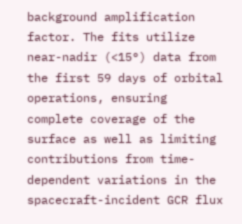background amplification factor. The fits utilize near-nadir (<15°) data from the first 59 days of orbital operations, ensuring complete coverage of the surface as well as limiting contributions from time-dependent variations in the spacecraft-incident GCR flux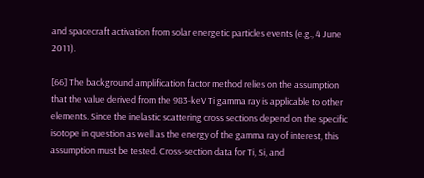and spacecraft activation from solar energetic particles events (e.g., 4 June 2011).

[66] The background amplification factor method relies on the assumption that the value derived from the 983-keV Ti gamma ray is applicable to other elements. Since the inelastic scattering cross sections depend on the specific isotope in question as well as the energy of the gamma ray of interest, this assumption must be tested. Cross-section data for Ti, Si, and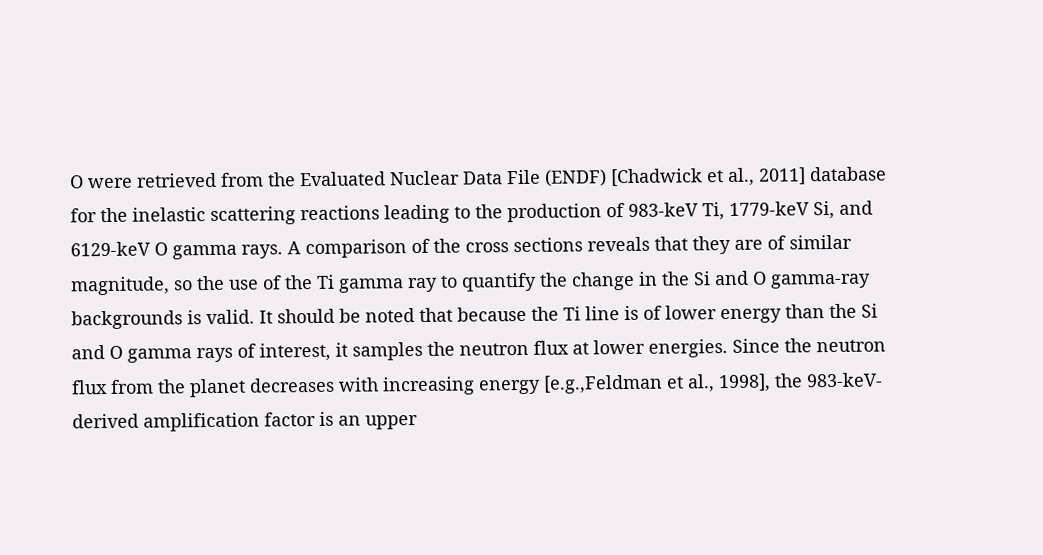O were retrieved from the Evaluated Nuclear Data File (ENDF) [Chadwick et al., 2011] database for the inelastic scattering reactions leading to the production of 983-keV Ti, 1779-keV Si, and 6129-keV O gamma rays. A comparison of the cross sections reveals that they are of similar magnitude, so the use of the Ti gamma ray to quantify the change in the Si and O gamma-ray backgrounds is valid. It should be noted that because the Ti line is of lower energy than the Si and O gamma rays of interest, it samples the neutron flux at lower energies. Since the neutron flux from the planet decreases with increasing energy [e.g.,Feldman et al., 1998], the 983-keV-derived amplification factor is an upper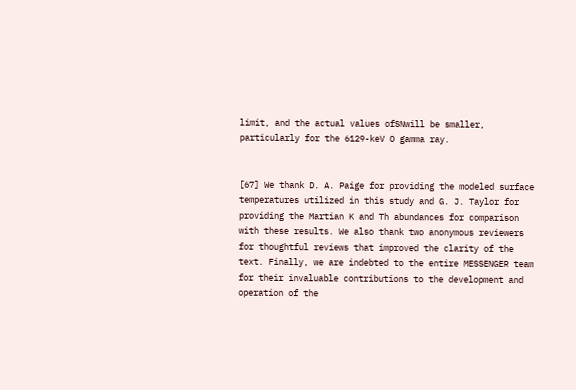limit, and the actual values ofSNwill be smaller, particularly for the 6129-keV O gamma ray.


[67] We thank D. A. Paige for providing the modeled surface temperatures utilized in this study and G. J. Taylor for providing the Martian K and Th abundances for comparison with these results. We also thank two anonymous reviewers for thoughtful reviews that improved the clarity of the text. Finally, we are indebted to the entire MESSENGER team for their invaluable contributions to the development and operation of the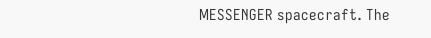MESSENGER spacecraft. The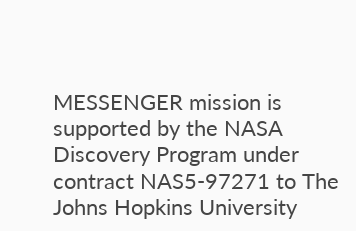MESSENGER mission is supported by the NASA Discovery Program under contract NAS5-97271 to The Johns Hopkins University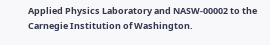Applied Physics Laboratory and NASW-00002 to the Carnegie Institution of Washington.